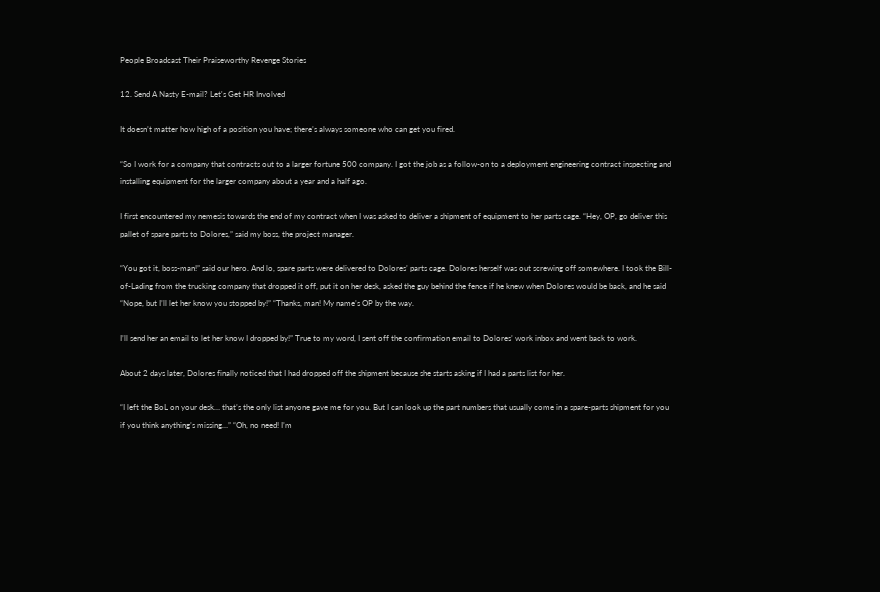People Broadcast Their Praiseworthy Revenge Stories

12. Send A Nasty E-mail? Let's Get HR Involved

It doesn’t matter how high of a position you have; there’s always someone who can get you fired.

“So I work for a company that contracts out to a larger fortune 500 company. I got the job as a follow-on to a deployment engineering contract inspecting and installing equipment for the larger company about a year and a half ago.

I first encountered my nemesis towards the end of my contract when I was asked to deliver a shipment of equipment to her parts cage. “Hey, OP, go deliver this pallet of spare parts to Dolores,” said my boss, the project manager.

“You got it, boss-man!” said our hero. And lo, spare parts were delivered to Dolores’ parts cage. Dolores herself was out screwing off somewhere. I took the Bill-of-Lading from the trucking company that dropped it off, put it on her desk, asked the guy behind the fence if he knew when Dolores would be back, and he said “Nope, but I’ll let her know you stopped by!” “Thanks, man! My name’s OP by the way.

I’ll send her an email to let her know I dropped by!” True to my word, I sent off the confirmation email to Dolores’ work inbox and went back to work.

About 2 days later, Dolores finally noticed that I had dropped off the shipment because she starts asking if I had a parts list for her.

“I left the BoL on your desk… that’s the only list anyone gave me for you. But I can look up the part numbers that usually come in a spare-parts shipment for you if you think anything’s missing…” “Oh, no need! I’m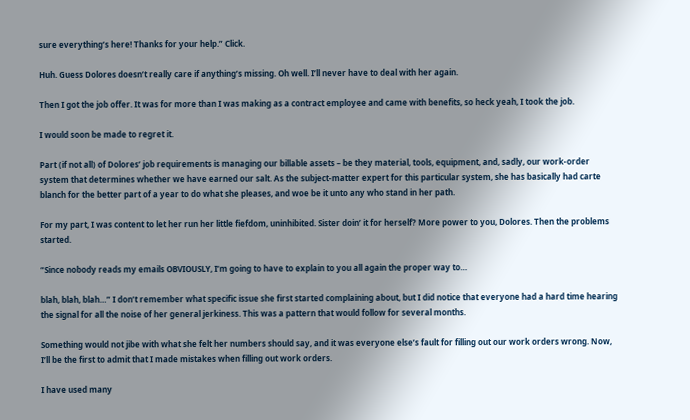sure everything’s here! Thanks for your help.” Click.

Huh. Guess Dolores doesn’t really care if anything’s missing. Oh well. I’ll never have to deal with her again.

Then I got the job offer. It was for more than I was making as a contract employee and came with benefits, so heck yeah, I took the job.

I would soon be made to regret it.

Part (if not all) of Dolores’ job requirements is managing our billable assets – be they material, tools, equipment, and, sadly, our work-order system that determines whether we have earned our salt. As the subject-matter expert for this particular system, she has basically had carte blanch for the better part of a year to do what she pleases, and woe be it unto any who stand in her path.

For my part, I was content to let her run her little fiefdom, uninhibited. Sister doin’ it for herself? More power to you, Dolores. Then the problems started.

“Since nobody reads my emails OBVIOUSLY, I’m going to have to explain to you all again the proper way to…

blah, blah, blah…” I don’t remember what specific issue she first started complaining about, but I did notice that everyone had a hard time hearing the signal for all the noise of her general jerkiness. This was a pattern that would follow for several months.

Something would not jibe with what she felt her numbers should say, and it was everyone else’s fault for filling out our work orders wrong. Now, I’ll be the first to admit that I made mistakes when filling out work orders.

I have used many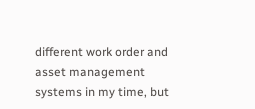different work order and asset management systems in my time, but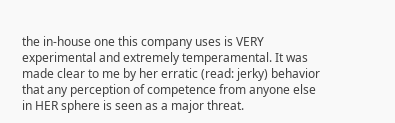the in-house one this company uses is VERY experimental and extremely temperamental. It was made clear to me by her erratic (read: jerky) behavior that any perception of competence from anyone else in HER sphere is seen as a major threat.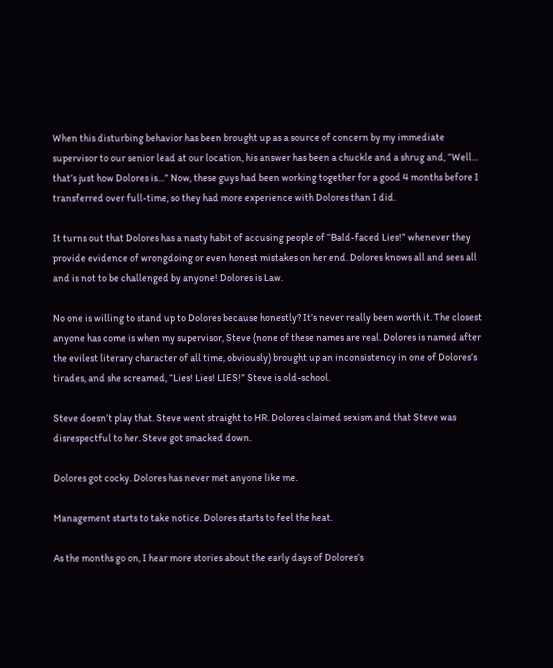When this disturbing behavior has been brought up as a source of concern by my immediate supervisor to our senior lead at our location, his answer has been a chuckle and a shrug and, “Well… that’s just how Dolores is…” Now, these guys had been working together for a good 4 months before I transferred over full-time, so they had more experience with Dolores than I did.

It turns out that Dolores has a nasty habit of accusing people of “Bald-faced Lies!” whenever they provide evidence of wrongdoing or even honest mistakes on her end. Dolores knows all and sees all and is not to be challenged by anyone! Dolores is Law.

No one is willing to stand up to Dolores because honestly? It’s never really been worth it. The closest anyone has come is when my supervisor, Steve (none of these names are real. Dolores is named after the evilest literary character of all time, obviously) brought up an inconsistency in one of Dolores’s tirades, and she screamed, “Lies! Lies! LIES!” Steve is old-school.

Steve doesn’t play that. Steve went straight to HR. Dolores claimed sexism and that Steve was disrespectful to her. Steve got smacked down.

Dolores got cocky. Dolores has never met anyone like me.

Management starts to take notice. Dolores starts to feel the heat.

As the months go on, I hear more stories about the early days of Dolores’s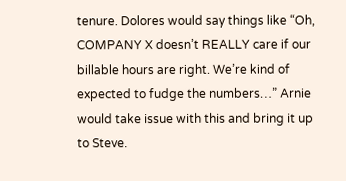tenure. Dolores would say things like “Oh, COMPANY X doesn’t REALLY care if our billable hours are right. We’re kind of expected to fudge the numbers…” Arnie would take issue with this and bring it up to Steve.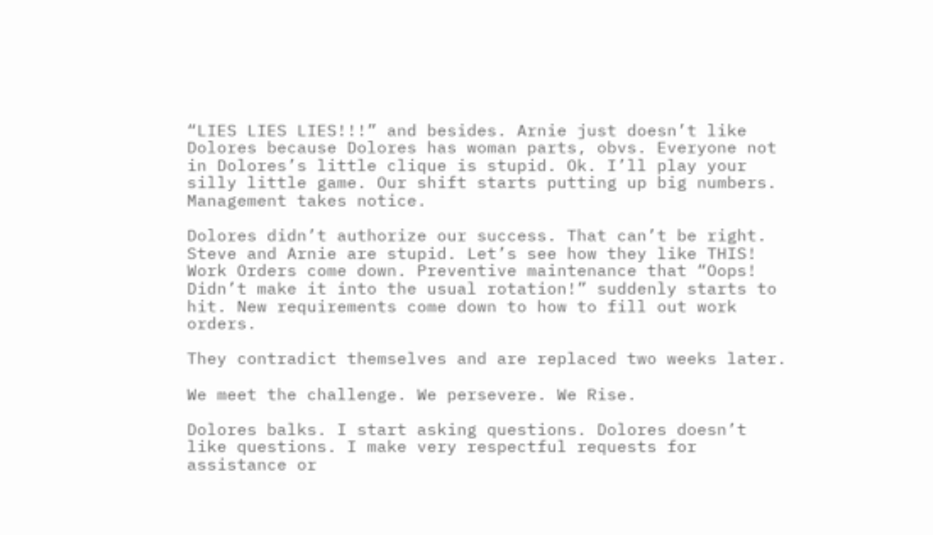“LIES LIES LIES!!!” and besides. Arnie just doesn’t like Dolores because Dolores has woman parts, obvs. Everyone not in Dolores’s little clique is stupid. Ok. I’ll play your silly little game. Our shift starts putting up big numbers. Management takes notice.

Dolores didn’t authorize our success. That can’t be right. Steve and Arnie are stupid. Let’s see how they like THIS! Work Orders come down. Preventive maintenance that “Oops! Didn’t make it into the usual rotation!” suddenly starts to hit. New requirements come down to how to fill out work orders.

They contradict themselves and are replaced two weeks later.

We meet the challenge. We persevere. We Rise.

Dolores balks. I start asking questions. Dolores doesn’t like questions. I make very respectful requests for assistance or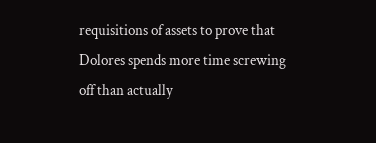requisitions of assets to prove that Dolores spends more time screwing off than actually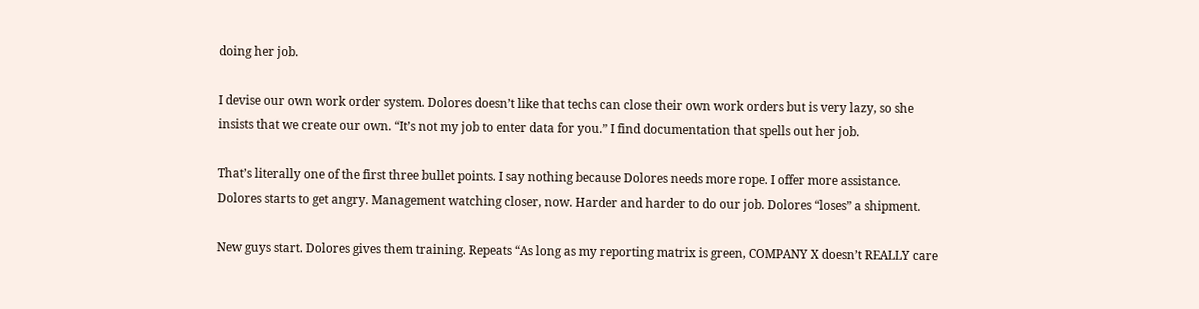doing her job.

I devise our own work order system. Dolores doesn’t like that techs can close their own work orders but is very lazy, so she insists that we create our own. “It’s not my job to enter data for you.” I find documentation that spells out her job.

That’s literally one of the first three bullet points. I say nothing because Dolores needs more rope. I offer more assistance. Dolores starts to get angry. Management watching closer, now. Harder and harder to do our job. Dolores “loses” a shipment.

New guys start. Dolores gives them training. Repeats “As long as my reporting matrix is green, COMPANY X doesn’t REALLY care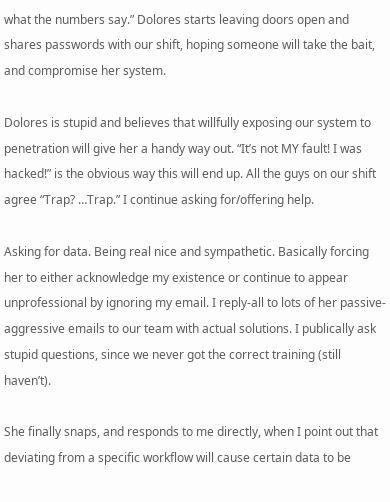what the numbers say.” Dolores starts leaving doors open and shares passwords with our shift, hoping someone will take the bait, and compromise her system.

Dolores is stupid and believes that willfully exposing our system to penetration will give her a handy way out. “It’s not MY fault! I was hacked!” is the obvious way this will end up. All the guys on our shift agree “Trap? …Trap.” I continue asking for/offering help.

Asking for data. Being real nice and sympathetic. Basically forcing her to either acknowledge my existence or continue to appear unprofessional by ignoring my email. I reply-all to lots of her passive-aggressive emails to our team with actual solutions. I publically ask stupid questions, since we never got the correct training (still haven’t).

She finally snaps, and responds to me directly, when I point out that deviating from a specific workflow will cause certain data to be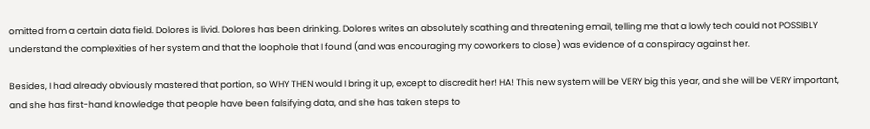omitted from a certain data field. Dolores is livid. Dolores has been drinking. Dolores writes an absolutely scathing and threatening email, telling me that a lowly tech could not POSSIBLY understand the complexities of her system and that the loophole that I found (and was encouraging my coworkers to close) was evidence of a conspiracy against her.

Besides, I had already obviously mastered that portion, so WHY THEN would I bring it up, except to discredit her! HA! This new system will be VERY big this year, and she will be VERY important, and she has first-hand knowledge that people have been falsifying data, and she has taken steps to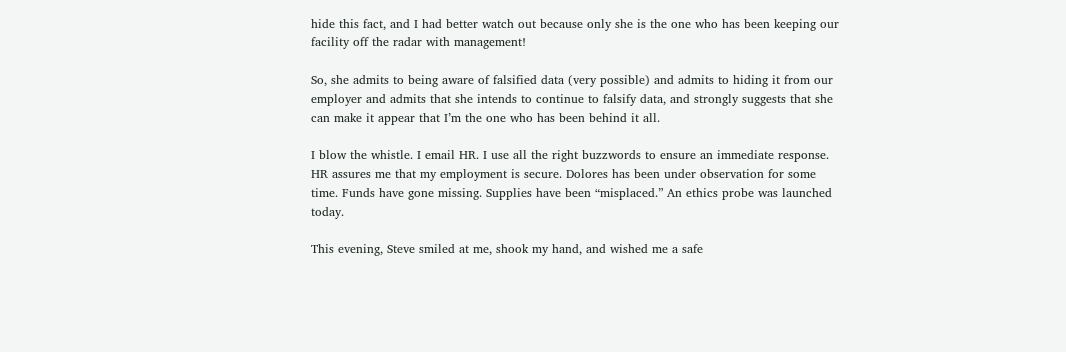hide this fact, and I had better watch out because only she is the one who has been keeping our facility off the radar with management!

So, she admits to being aware of falsified data (very possible) and admits to hiding it from our employer and admits that she intends to continue to falsify data, and strongly suggests that she can make it appear that I’m the one who has been behind it all.

I blow the whistle. I email HR. I use all the right buzzwords to ensure an immediate response. HR assures me that my employment is secure. Dolores has been under observation for some time. Funds have gone missing. Supplies have been “misplaced.” An ethics probe was launched today.

This evening, Steve smiled at me, shook my hand, and wished me a safe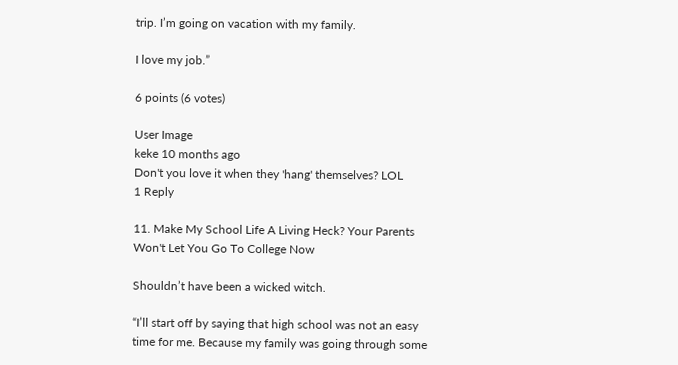trip. I’m going on vacation with my family.

I love my job.”

6 points (6 votes)

User Image
keke 10 months ago
Don't you love it when they 'hang' themselves? LOL
1 Reply

11. Make My School Life A Living Heck? Your Parents Won't Let You Go To College Now

Shouldn’t have been a wicked witch.

“I’ll start off by saying that high school was not an easy time for me. Because my family was going through some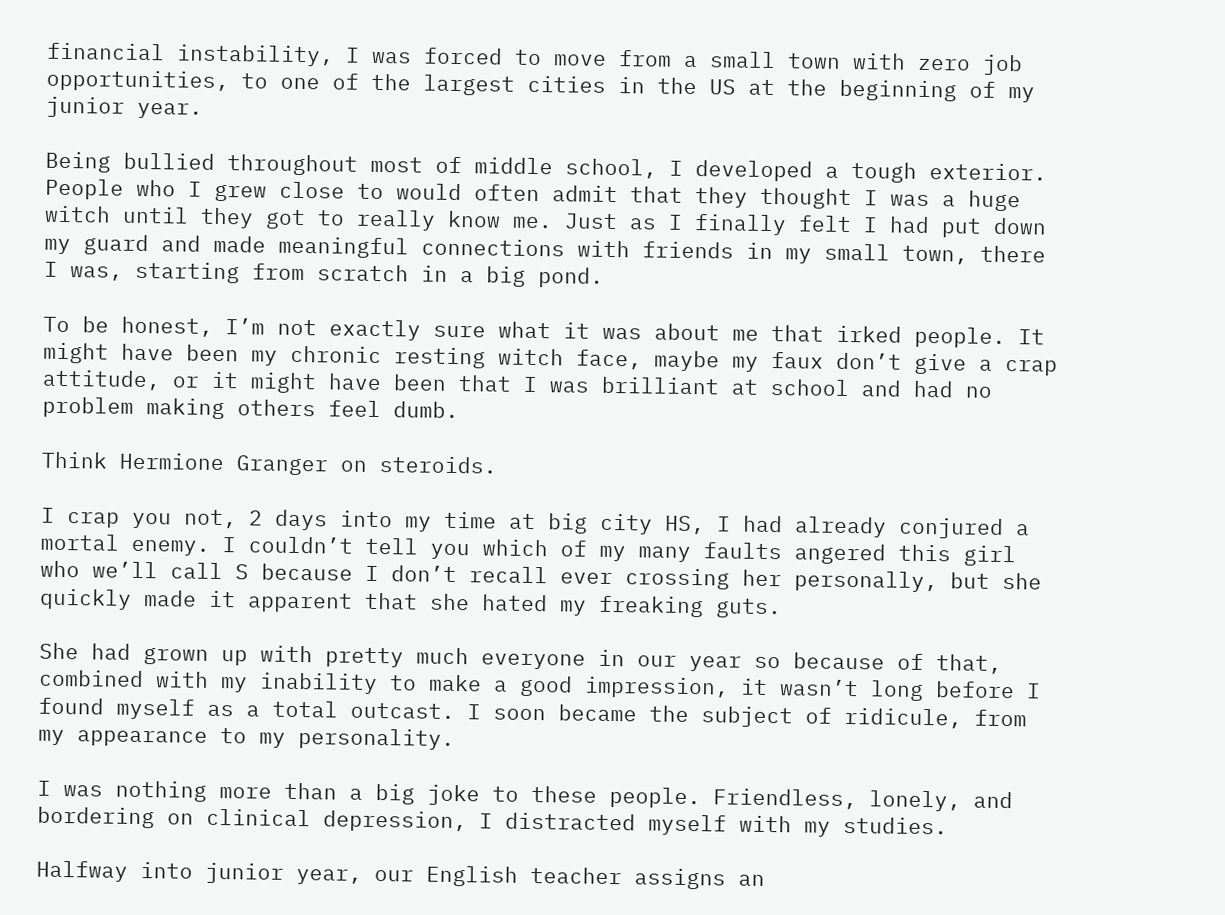financial instability, I was forced to move from a small town with zero job opportunities, to one of the largest cities in the US at the beginning of my junior year.

Being bullied throughout most of middle school, I developed a tough exterior. People who I grew close to would often admit that they thought I was a huge witch until they got to really know me. Just as I finally felt I had put down my guard and made meaningful connections with friends in my small town, there I was, starting from scratch in a big pond.

To be honest, I’m not exactly sure what it was about me that irked people. It might have been my chronic resting witch face, maybe my faux don’t give a crap attitude, or it might have been that I was brilliant at school and had no problem making others feel dumb.

Think Hermione Granger on steroids.

I crap you not, 2 days into my time at big city HS, I had already conjured a mortal enemy. I couldn’t tell you which of my many faults angered this girl who we’ll call S because I don’t recall ever crossing her personally, but she quickly made it apparent that she hated my freaking guts.

She had grown up with pretty much everyone in our year so because of that, combined with my inability to make a good impression, it wasn’t long before I found myself as a total outcast. I soon became the subject of ridicule, from my appearance to my personality.

I was nothing more than a big joke to these people. Friendless, lonely, and bordering on clinical depression, I distracted myself with my studies.

Halfway into junior year, our English teacher assigns an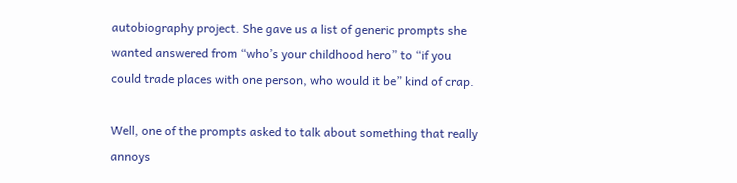autobiography project. She gave us a list of generic prompts she wanted answered from “who’s your childhood hero” to “if you could trade places with one person, who would it be” kind of crap.

Well, one of the prompts asked to talk about something that really annoys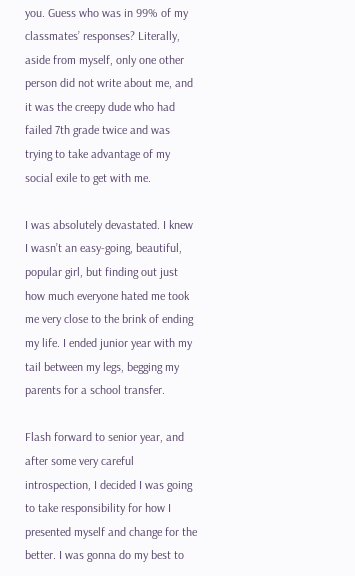you. Guess who was in 99% of my classmates’ responses? Literally, aside from myself, only one other person did not write about me, and it was the creepy dude who had failed 7th grade twice and was trying to take advantage of my social exile to get with me.

I was absolutely devastated. I knew I wasn’t an easy-going, beautiful, popular girl, but finding out just how much everyone hated me took me very close to the brink of ending my life. I ended junior year with my tail between my legs, begging my parents for a school transfer.

Flash forward to senior year, and after some very careful introspection, I decided I was going to take responsibility for how I presented myself and change for the better. I was gonna do my best to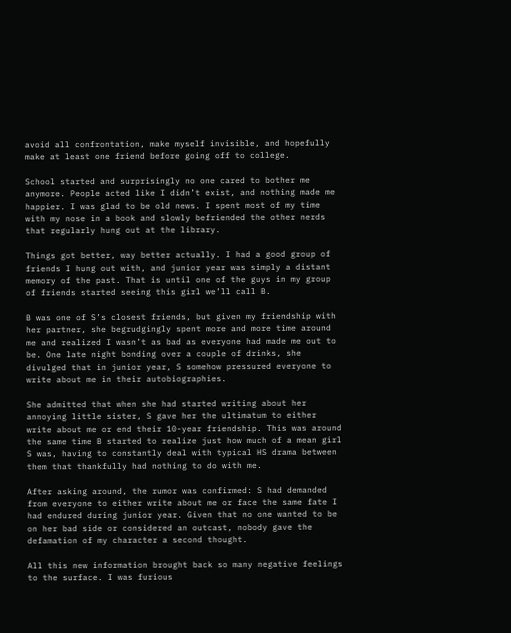avoid all confrontation, make myself invisible, and hopefully make at least one friend before going off to college.

School started and surprisingly no one cared to bother me anymore. People acted like I didn’t exist, and nothing made me happier. I was glad to be old news. I spent most of my time with my nose in a book and slowly befriended the other nerds that regularly hung out at the library.

Things got better, way better actually. I had a good group of friends I hung out with, and junior year was simply a distant memory of the past. That is until one of the guys in my group of friends started seeing this girl we’ll call B.

B was one of S’s closest friends, but given my friendship with her partner, she begrudgingly spent more and more time around me and realized I wasn’t as bad as everyone had made me out to be. One late night bonding over a couple of drinks, she divulged that in junior year, S somehow pressured everyone to write about me in their autobiographies.

She admitted that when she had started writing about her annoying little sister, S gave her the ultimatum to either write about me or end their 10-year friendship. This was around the same time B started to realize just how much of a mean girl S was, having to constantly deal with typical HS drama between them that thankfully had nothing to do with me.

After asking around, the rumor was confirmed: S had demanded from everyone to either write about me or face the same fate I had endured during junior year. Given that no one wanted to be on her bad side or considered an outcast, nobody gave the defamation of my character a second thought.

All this new information brought back so many negative feelings to the surface. I was furious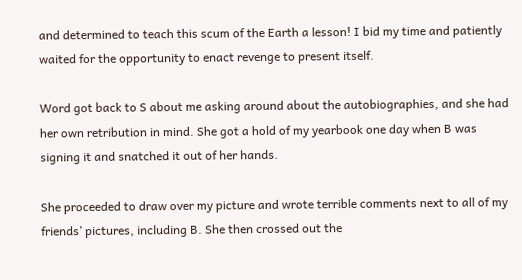and determined to teach this scum of the Earth a lesson! I bid my time and patiently waited for the opportunity to enact revenge to present itself.

Word got back to S about me asking around about the autobiographies, and she had her own retribution in mind. She got a hold of my yearbook one day when B was signing it and snatched it out of her hands.

She proceeded to draw over my picture and wrote terrible comments next to all of my friends’ pictures, including B. She then crossed out the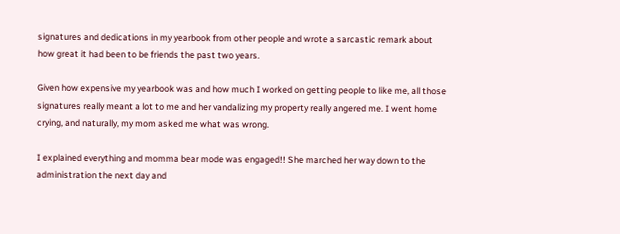signatures and dedications in my yearbook from other people and wrote a sarcastic remark about how great it had been to be friends the past two years.

Given how expensive my yearbook was and how much I worked on getting people to like me, all those signatures really meant a lot to me and her vandalizing my property really angered me. I went home crying, and naturally, my mom asked me what was wrong.

I explained everything and momma bear mode was engaged!! She marched her way down to the administration the next day and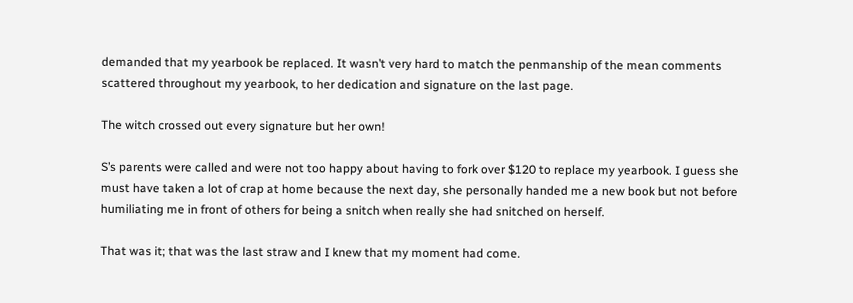demanded that my yearbook be replaced. It wasn’t very hard to match the penmanship of the mean comments scattered throughout my yearbook, to her dedication and signature on the last page.

The witch crossed out every signature but her own!

S’s parents were called and were not too happy about having to fork over $120 to replace my yearbook. I guess she must have taken a lot of crap at home because the next day, she personally handed me a new book but not before humiliating me in front of others for being a snitch when really she had snitched on herself.

That was it; that was the last straw and I knew that my moment had come.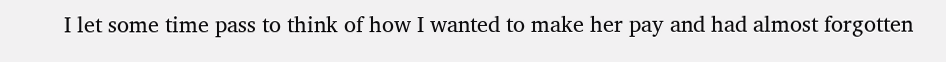I let some time pass to think of how I wanted to make her pay and had almost forgotten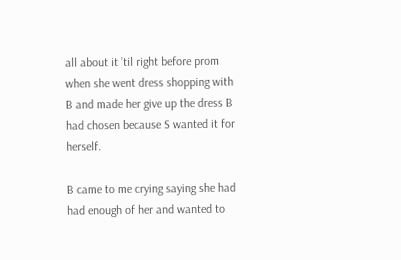all about it ’til right before prom when she went dress shopping with B and made her give up the dress B had chosen because S wanted it for herself.

B came to me crying saying she had had enough of her and wanted to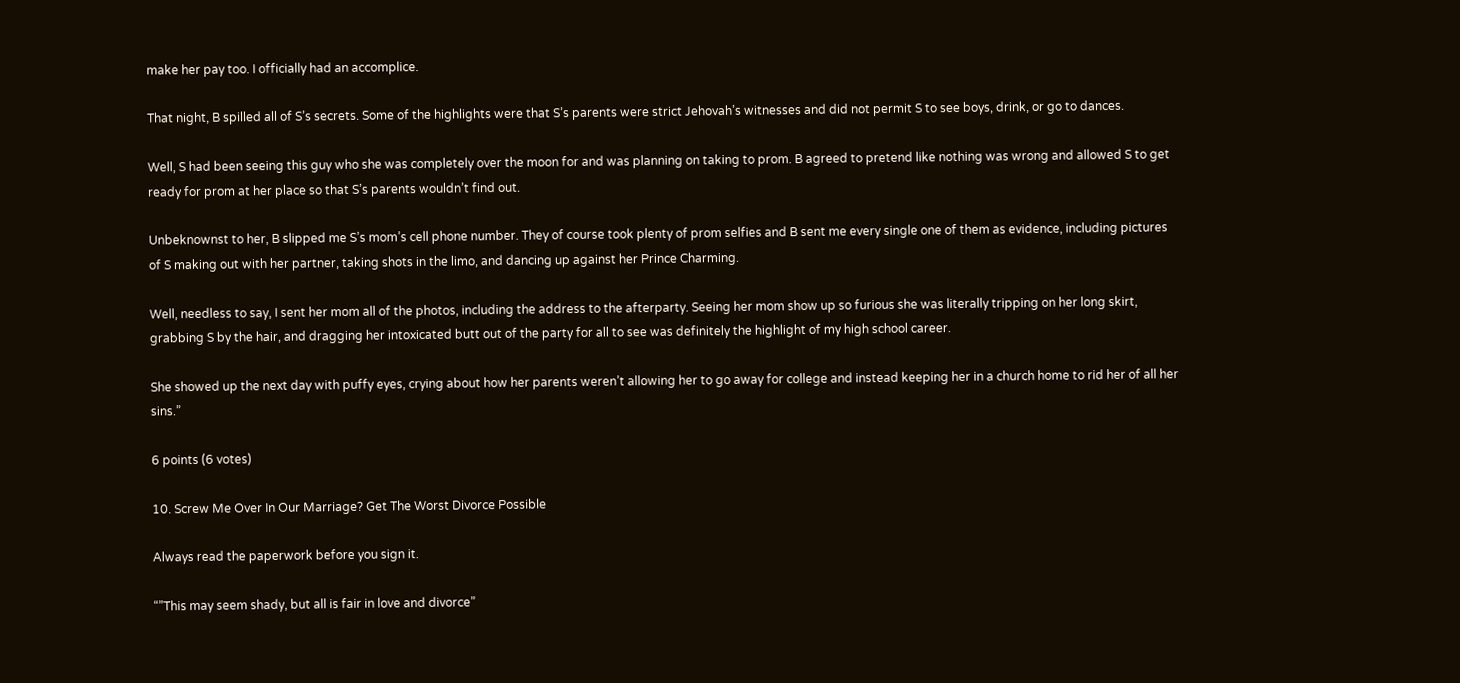make her pay too. I officially had an accomplice.

That night, B spilled all of S’s secrets. Some of the highlights were that S’s parents were strict Jehovah’s witnesses and did not permit S to see boys, drink, or go to dances.

Well, S had been seeing this guy who she was completely over the moon for and was planning on taking to prom. B agreed to pretend like nothing was wrong and allowed S to get ready for prom at her place so that S’s parents wouldn’t find out.

Unbeknownst to her, B slipped me S’s mom’s cell phone number. They of course took plenty of prom selfies and B sent me every single one of them as evidence, including pictures of S making out with her partner, taking shots in the limo, and dancing up against her Prince Charming.

Well, needless to say, I sent her mom all of the photos, including the address to the afterparty. Seeing her mom show up so furious she was literally tripping on her long skirt, grabbing S by the hair, and dragging her intoxicated butt out of the party for all to see was definitely the highlight of my high school career.

She showed up the next day with puffy eyes, crying about how her parents weren’t allowing her to go away for college and instead keeping her in a church home to rid her of all her sins.”

6 points (6 votes)

10. Screw Me Over In Our Marriage? Get The Worst Divorce Possible

Always read the paperwork before you sign it.

“”This may seem shady, but all is fair in love and divorce”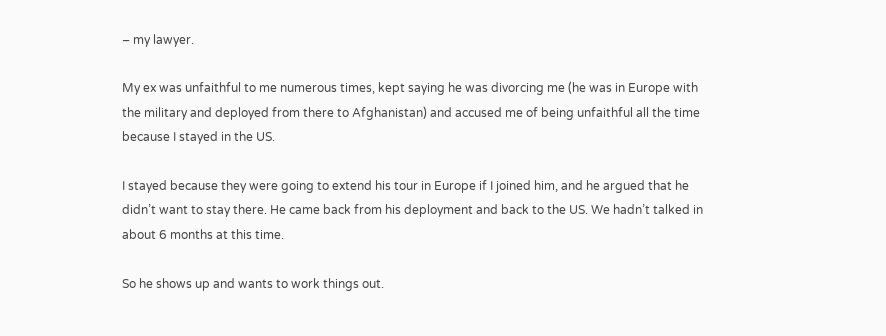– my lawyer.

My ex was unfaithful to me numerous times, kept saying he was divorcing me (he was in Europe with the military and deployed from there to Afghanistan) and accused me of being unfaithful all the time because I stayed in the US.

I stayed because they were going to extend his tour in Europe if I joined him, and he argued that he didn’t want to stay there. He came back from his deployment and back to the US. We hadn’t talked in about 6 months at this time.

So he shows up and wants to work things out.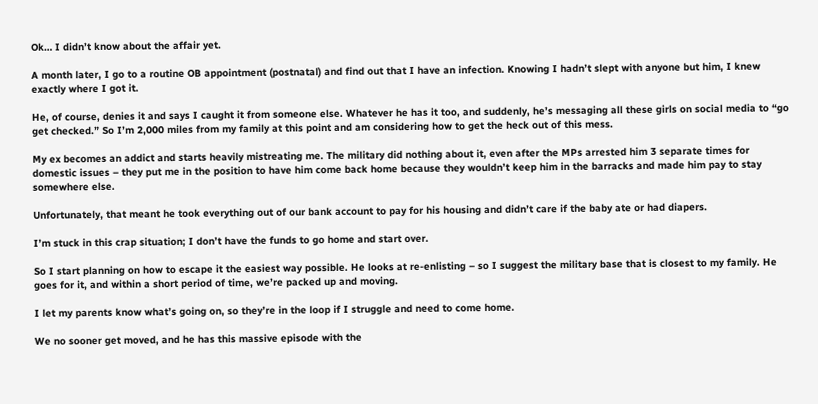Ok… I didn’t know about the affair yet.

A month later, I go to a routine OB appointment (postnatal) and find out that I have an infection. Knowing I hadn’t slept with anyone but him, I knew exactly where I got it.

He, of course, denies it and says I caught it from someone else. Whatever he has it too, and suddenly, he’s messaging all these girls on social media to “go get checked.” So I’m 2,000 miles from my family at this point and am considering how to get the heck out of this mess.

My ex becomes an addict and starts heavily mistreating me. The military did nothing about it, even after the MPs arrested him 3 separate times for domestic issues – they put me in the position to have him come back home because they wouldn’t keep him in the barracks and made him pay to stay somewhere else.

Unfortunately, that meant he took everything out of our bank account to pay for his housing and didn’t care if the baby ate or had diapers.

I’m stuck in this crap situation; I don’t have the funds to go home and start over.

So I start planning on how to escape it the easiest way possible. He looks at re-enlisting – so I suggest the military base that is closest to my family. He goes for it, and within a short period of time, we’re packed up and moving.

I let my parents know what’s going on, so they’re in the loop if I struggle and need to come home.

We no sooner get moved, and he has this massive episode with the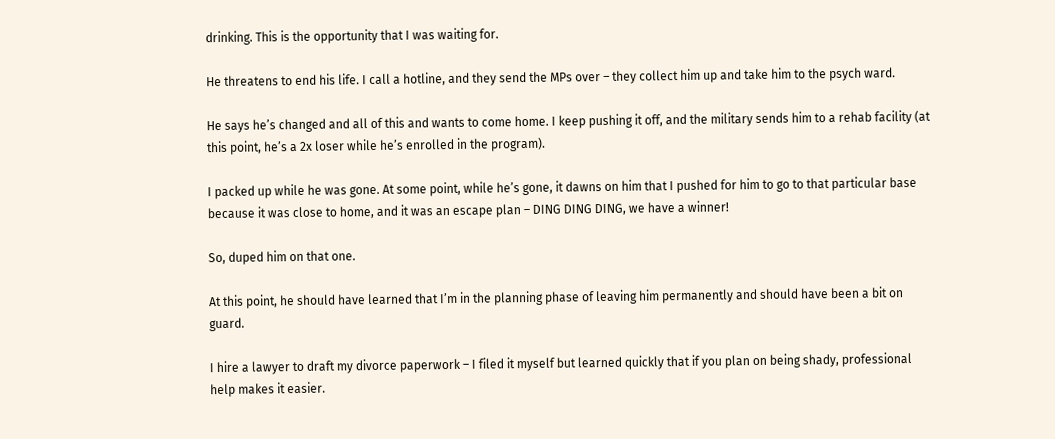drinking. This is the opportunity that I was waiting for.

He threatens to end his life. I call a hotline, and they send the MPs over – they collect him up and take him to the psych ward.

He says he’s changed and all of this and wants to come home. I keep pushing it off, and the military sends him to a rehab facility (at this point, he’s a 2x loser while he’s enrolled in the program).

I packed up while he was gone. At some point, while he’s gone, it dawns on him that I pushed for him to go to that particular base because it was close to home, and it was an escape plan – DING DING DING, we have a winner!

So, duped him on that one.

At this point, he should have learned that I’m in the planning phase of leaving him permanently and should have been a bit on guard.

I hire a lawyer to draft my divorce paperwork – I filed it myself but learned quickly that if you plan on being shady, professional help makes it easier.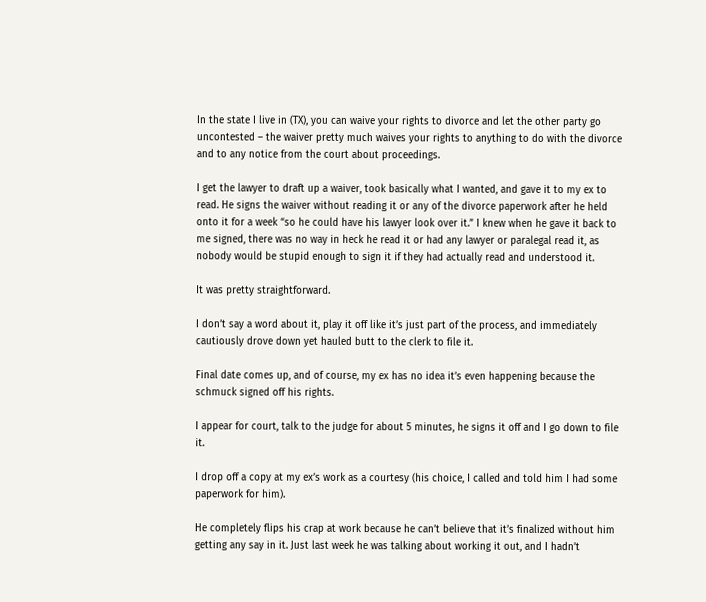In the state I live in (TX), you can waive your rights to divorce and let the other party go uncontested – the waiver pretty much waives your rights to anything to do with the divorce and to any notice from the court about proceedings.

I get the lawyer to draft up a waiver, took basically what I wanted, and gave it to my ex to read. He signs the waiver without reading it or any of the divorce paperwork after he held onto it for a week “so he could have his lawyer look over it.” I knew when he gave it back to me signed, there was no way in heck he read it or had any lawyer or paralegal read it, as nobody would be stupid enough to sign it if they had actually read and understood it.

It was pretty straightforward.

I don’t say a word about it, play it off like it’s just part of the process, and immediately cautiously drove down yet hauled butt to the clerk to file it.

Final date comes up, and of course, my ex has no idea it’s even happening because the schmuck signed off his rights.

I appear for court, talk to the judge for about 5 minutes, he signs it off and I go down to file it.

I drop off a copy at my ex’s work as a courtesy (his choice, I called and told him I had some paperwork for him).

He completely flips his crap at work because he can’t believe that it’s finalized without him getting any say in it. Just last week he was talking about working it out, and I hadn’t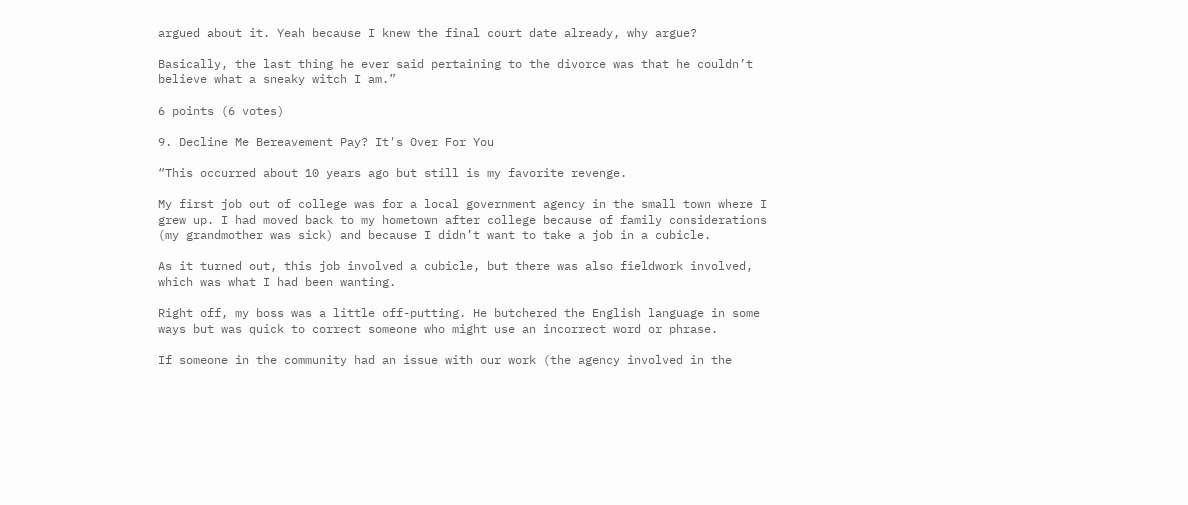argued about it. Yeah because I knew the final court date already, why argue?

Basically, the last thing he ever said pertaining to the divorce was that he couldn’t believe what a sneaky witch I am.”

6 points (6 votes)

9. Decline Me Bereavement Pay? It's Over For You

“This occurred about 10 years ago but still is my favorite revenge.

My first job out of college was for a local government agency in the small town where I grew up. I had moved back to my hometown after college because of family considerations (my grandmother was sick) and because I didn’t want to take a job in a cubicle.

As it turned out, this job involved a cubicle, but there was also fieldwork involved, which was what I had been wanting.

Right off, my boss was a little off-putting. He butchered the English language in some ways but was quick to correct someone who might use an incorrect word or phrase.

If someone in the community had an issue with our work (the agency involved in the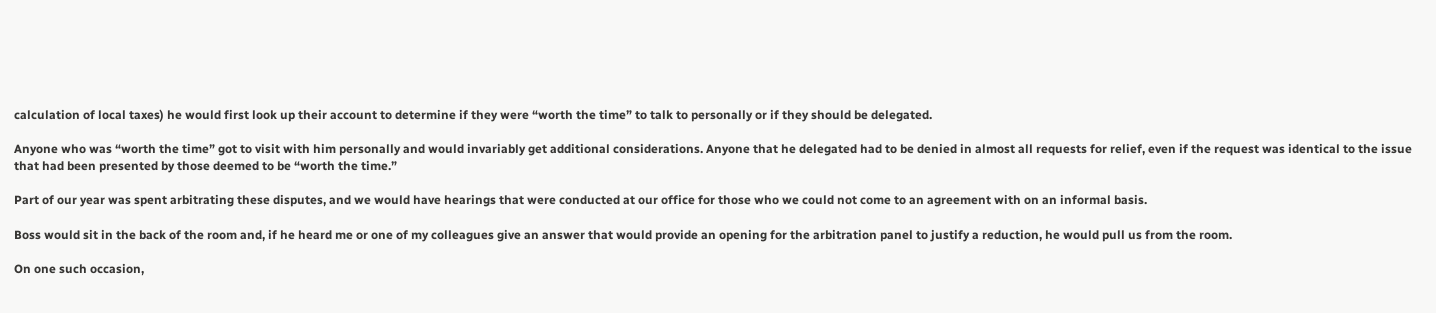calculation of local taxes) he would first look up their account to determine if they were “worth the time” to talk to personally or if they should be delegated.

Anyone who was “worth the time” got to visit with him personally and would invariably get additional considerations. Anyone that he delegated had to be denied in almost all requests for relief, even if the request was identical to the issue that had been presented by those deemed to be “worth the time.”

Part of our year was spent arbitrating these disputes, and we would have hearings that were conducted at our office for those who we could not come to an agreement with on an informal basis.

Boss would sit in the back of the room and, if he heard me or one of my colleagues give an answer that would provide an opening for the arbitration panel to justify a reduction, he would pull us from the room.

On one such occasion,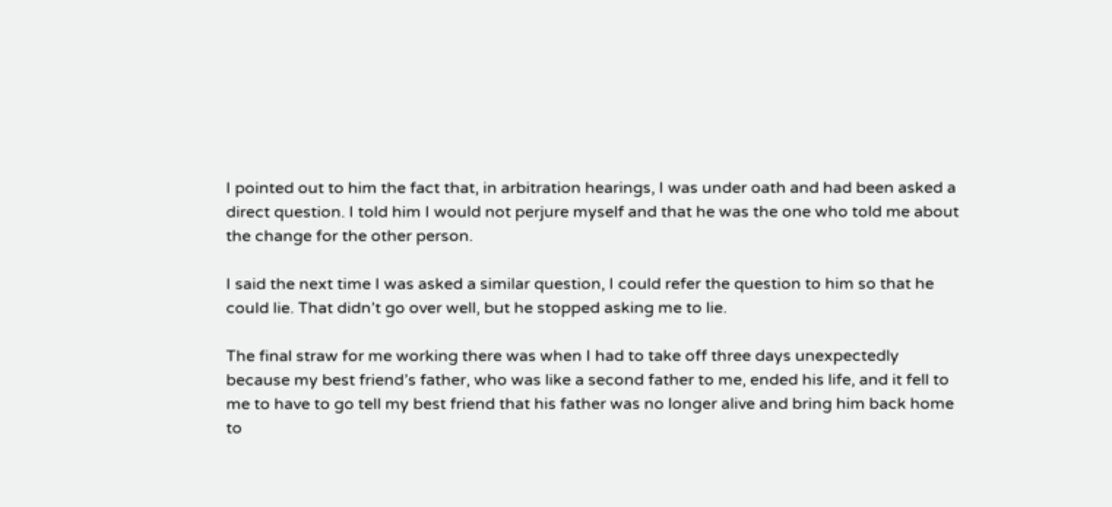I pointed out to him the fact that, in arbitration hearings, I was under oath and had been asked a direct question. I told him I would not perjure myself and that he was the one who told me about the change for the other person.

I said the next time I was asked a similar question, I could refer the question to him so that he could lie. That didn’t go over well, but he stopped asking me to lie.

The final straw for me working there was when I had to take off three days unexpectedly because my best friend’s father, who was like a second father to me, ended his life, and it fell to me to have to go tell my best friend that his father was no longer alive and bring him back home to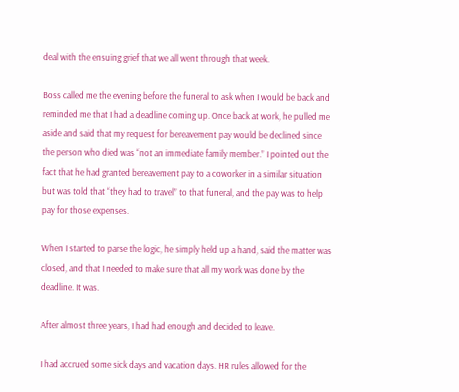deal with the ensuing grief that we all went through that week.

Boss called me the evening before the funeral to ask when I would be back and reminded me that I had a deadline coming up. Once back at work, he pulled me aside and said that my request for bereavement pay would be declined since the person who died was “not an immediate family member.” I pointed out the fact that he had granted bereavement pay to a coworker in a similar situation but was told that “they had to travel” to that funeral, and the pay was to help pay for those expenses.

When I started to parse the logic, he simply held up a hand, said the matter was closed, and that I needed to make sure that all my work was done by the deadline. It was.

After almost three years, I had had enough and decided to leave.

I had accrued some sick days and vacation days. HR rules allowed for the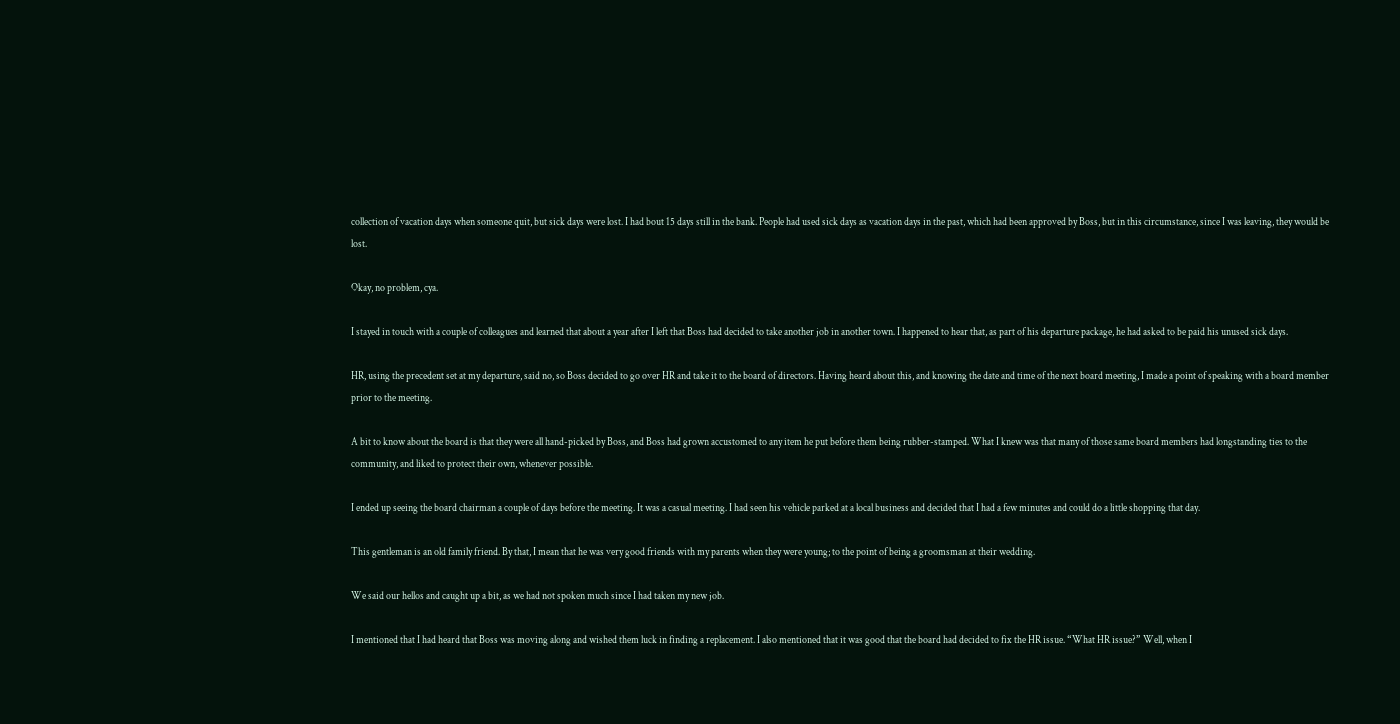collection of vacation days when someone quit, but sick days were lost. I had bout 15 days still in the bank. People had used sick days as vacation days in the past, which had been approved by Boss, but in this circumstance, since I was leaving, they would be lost.

Okay, no problem, cya.

I stayed in touch with a couple of colleagues and learned that about a year after I left that Boss had decided to take another job in another town. I happened to hear that, as part of his departure package, he had asked to be paid his unused sick days.

HR, using the precedent set at my departure, said no, so Boss decided to go over HR and take it to the board of directors. Having heard about this, and knowing the date and time of the next board meeting, I made a point of speaking with a board member prior to the meeting.

A bit to know about the board is that they were all hand-picked by Boss, and Boss had grown accustomed to any item he put before them being rubber-stamped. What I knew was that many of those same board members had longstanding ties to the community, and liked to protect their own, whenever possible.

I ended up seeing the board chairman a couple of days before the meeting. It was a casual meeting. I had seen his vehicle parked at a local business and decided that I had a few minutes and could do a little shopping that day.

This gentleman is an old family friend. By that, I mean that he was very good friends with my parents when they were young; to the point of being a groomsman at their wedding.

We said our hellos and caught up a bit, as we had not spoken much since I had taken my new job.

I mentioned that I had heard that Boss was moving along and wished them luck in finding a replacement. I also mentioned that it was good that the board had decided to fix the HR issue. “What HR issue?” Well, when I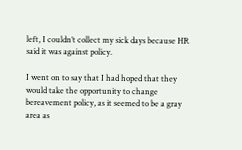left, I couldn’t collect my sick days because HR said it was against policy.

I went on to say that I had hoped that they would take the opportunity to change bereavement policy, as it seemed to be a gray area as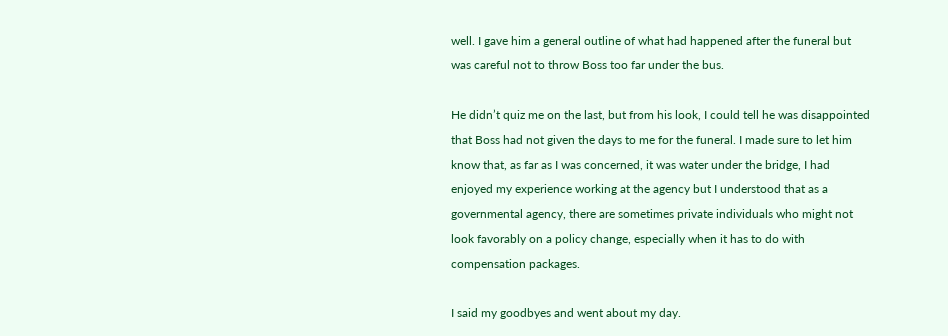well. I gave him a general outline of what had happened after the funeral but was careful not to throw Boss too far under the bus.

He didn’t quiz me on the last, but from his look, I could tell he was disappointed that Boss had not given the days to me for the funeral. I made sure to let him know that, as far as I was concerned, it was water under the bridge, I had enjoyed my experience working at the agency but I understood that as a governmental agency, there are sometimes private individuals who might not look favorably on a policy change, especially when it has to do with compensation packages.

I said my goodbyes and went about my day.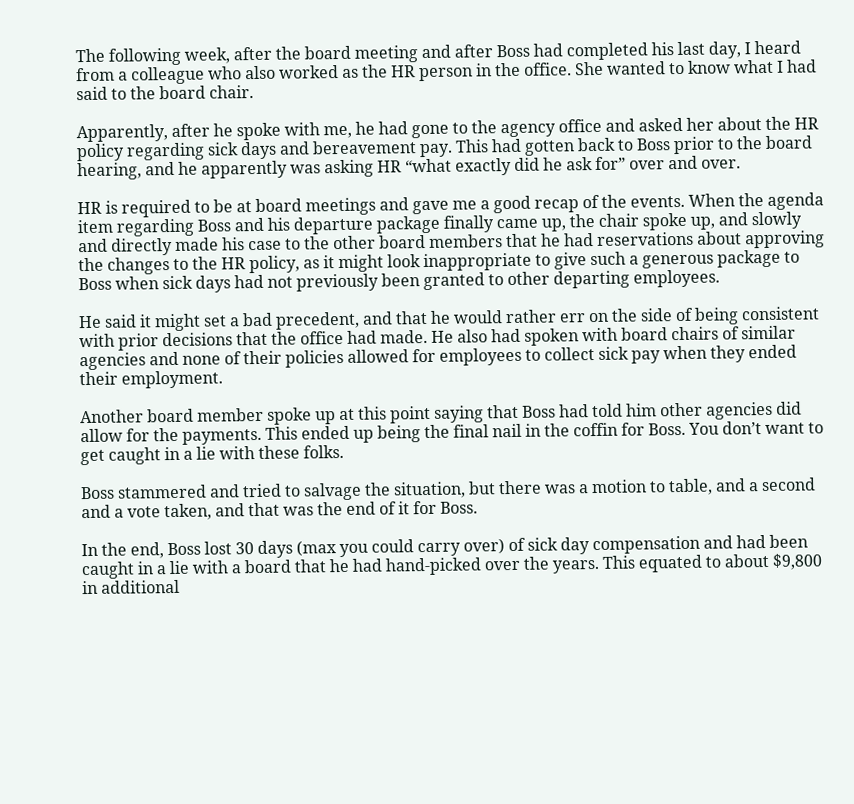The following week, after the board meeting and after Boss had completed his last day, I heard from a colleague who also worked as the HR person in the office. She wanted to know what I had said to the board chair.

Apparently, after he spoke with me, he had gone to the agency office and asked her about the HR policy regarding sick days and bereavement pay. This had gotten back to Boss prior to the board hearing, and he apparently was asking HR “what exactly did he ask for” over and over.

HR is required to be at board meetings and gave me a good recap of the events. When the agenda item regarding Boss and his departure package finally came up, the chair spoke up, and slowly and directly made his case to the other board members that he had reservations about approving the changes to the HR policy, as it might look inappropriate to give such a generous package to Boss when sick days had not previously been granted to other departing employees.

He said it might set a bad precedent, and that he would rather err on the side of being consistent with prior decisions that the office had made. He also had spoken with board chairs of similar agencies and none of their policies allowed for employees to collect sick pay when they ended their employment.

Another board member spoke up at this point saying that Boss had told him other agencies did allow for the payments. This ended up being the final nail in the coffin for Boss. You don’t want to get caught in a lie with these folks.

Boss stammered and tried to salvage the situation, but there was a motion to table, and a second and a vote taken, and that was the end of it for Boss.

In the end, Boss lost 30 days (max you could carry over) of sick day compensation and had been caught in a lie with a board that he had hand-picked over the years. This equated to about $9,800 in additional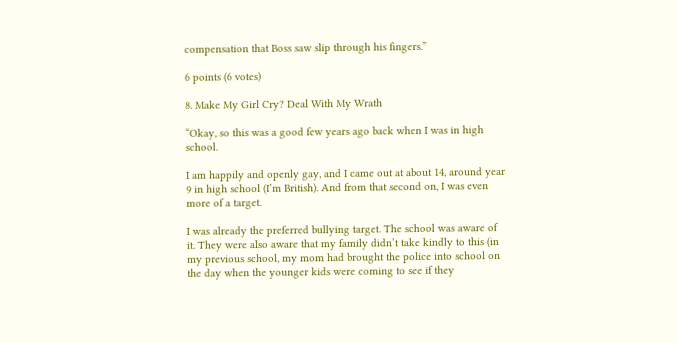compensation that Boss saw slip through his fingers.”

6 points (6 votes)

8. Make My Girl Cry? Deal With My Wrath

“Okay, so this was a good few years ago back when I was in high school.

I am happily and openly gay, and I came out at about 14, around year 9 in high school (I’m British). And from that second on, I was even more of a target.

I was already the preferred bullying target. The school was aware of it. They were also aware that my family didn’t take kindly to this (in my previous school, my mom had brought the police into school on the day when the younger kids were coming to see if they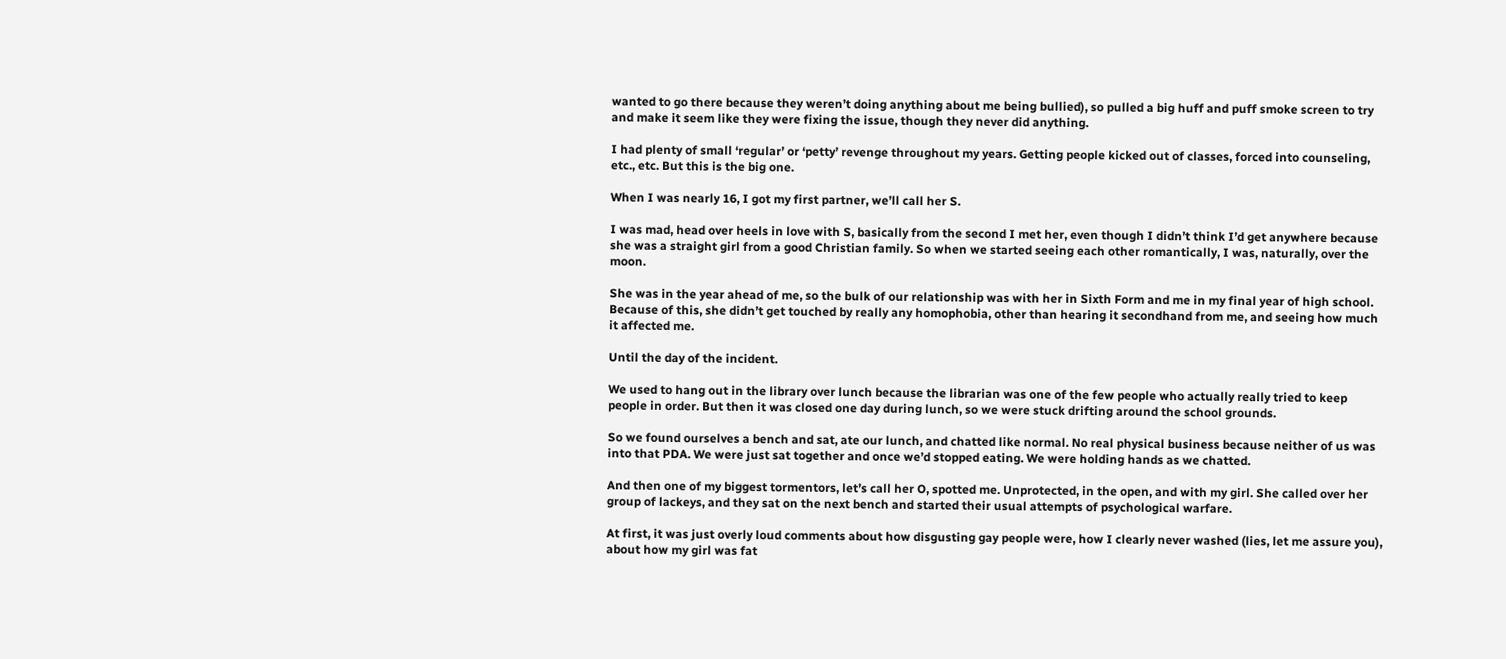wanted to go there because they weren’t doing anything about me being bullied), so pulled a big huff and puff smoke screen to try and make it seem like they were fixing the issue, though they never did anything.

I had plenty of small ‘regular’ or ‘petty’ revenge throughout my years. Getting people kicked out of classes, forced into counseling, etc., etc. But this is the big one.

When I was nearly 16, I got my first partner, we’ll call her S.

I was mad, head over heels in love with S, basically from the second I met her, even though I didn’t think I’d get anywhere because she was a straight girl from a good Christian family. So when we started seeing each other romantically, I was, naturally, over the moon.

She was in the year ahead of me, so the bulk of our relationship was with her in Sixth Form and me in my final year of high school. Because of this, she didn’t get touched by really any homophobia, other than hearing it secondhand from me, and seeing how much it affected me.

Until the day of the incident.

We used to hang out in the library over lunch because the librarian was one of the few people who actually really tried to keep people in order. But then it was closed one day during lunch, so we were stuck drifting around the school grounds.

So we found ourselves a bench and sat, ate our lunch, and chatted like normal. No real physical business because neither of us was into that PDA. We were just sat together and once we’d stopped eating. We were holding hands as we chatted.

And then one of my biggest tormentors, let’s call her O, spotted me. Unprotected, in the open, and with my girl. She called over her group of lackeys, and they sat on the next bench and started their usual attempts of psychological warfare.

At first, it was just overly loud comments about how disgusting gay people were, how I clearly never washed (lies, let me assure you), about how my girl was fat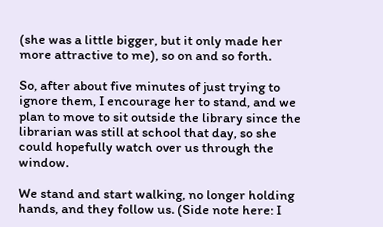(she was a little bigger, but it only made her more attractive to me), so on and so forth.

So, after about five minutes of just trying to ignore them, I encourage her to stand, and we plan to move to sit outside the library since the librarian was still at school that day, so she could hopefully watch over us through the window.

We stand and start walking, no longer holding hands, and they follow us. (Side note here: I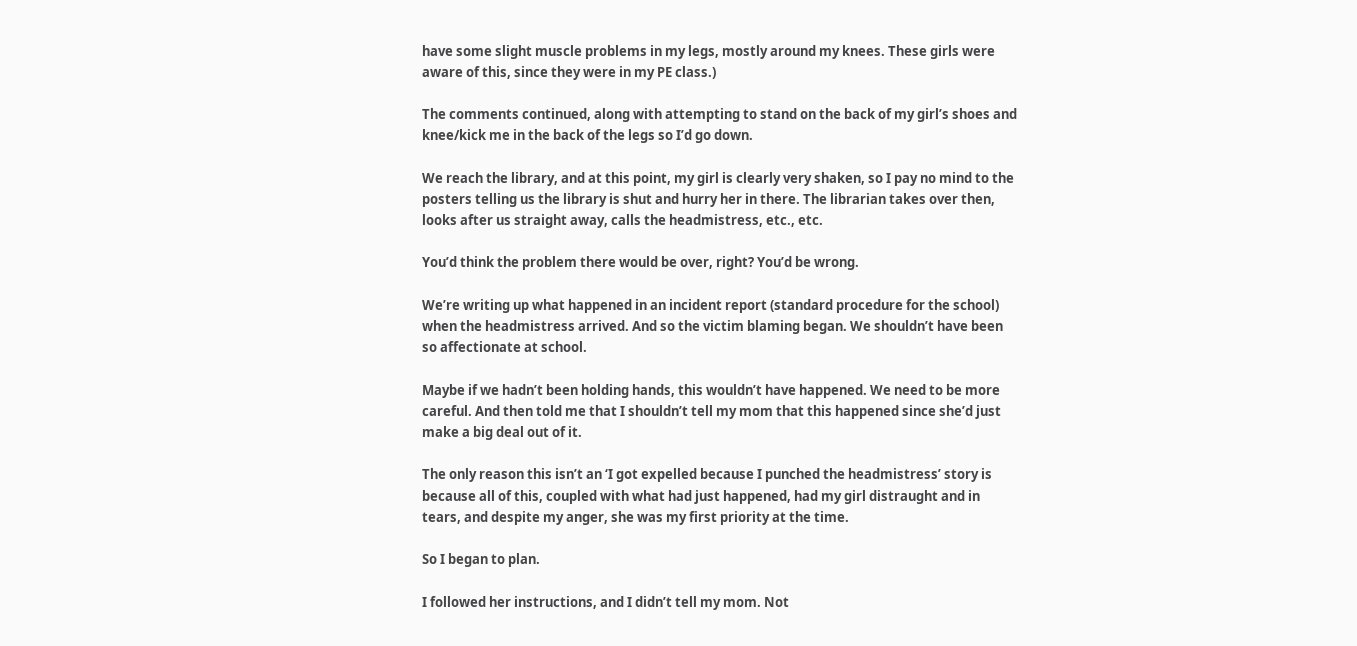have some slight muscle problems in my legs, mostly around my knees. These girls were aware of this, since they were in my PE class.)

The comments continued, along with attempting to stand on the back of my girl’s shoes and knee/kick me in the back of the legs so I’d go down.

We reach the library, and at this point, my girl is clearly very shaken, so I pay no mind to the posters telling us the library is shut and hurry her in there. The librarian takes over then, looks after us straight away, calls the headmistress, etc., etc.

You’d think the problem there would be over, right? You’d be wrong.

We’re writing up what happened in an incident report (standard procedure for the school) when the headmistress arrived. And so the victim blaming began. We shouldn’t have been so affectionate at school.

Maybe if we hadn’t been holding hands, this wouldn’t have happened. We need to be more careful. And then told me that I shouldn’t tell my mom that this happened since she’d just make a big deal out of it.

The only reason this isn’t an ‘I got expelled because I punched the headmistress’ story is because all of this, coupled with what had just happened, had my girl distraught and in tears, and despite my anger, she was my first priority at the time.

So I began to plan.

I followed her instructions, and I didn’t tell my mom. Not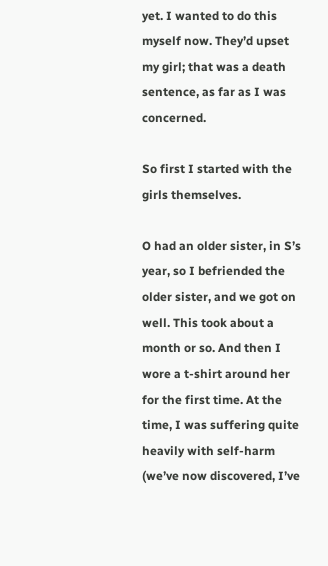yet. I wanted to do this myself now. They’d upset my girl; that was a death sentence, as far as I was concerned.

So first I started with the girls themselves.

O had an older sister, in S’s year, so I befriended the older sister, and we got on well. This took about a month or so. And then I wore a t-shirt around her for the first time. At the time, I was suffering quite heavily with self-harm (we’ve now discovered, I’ve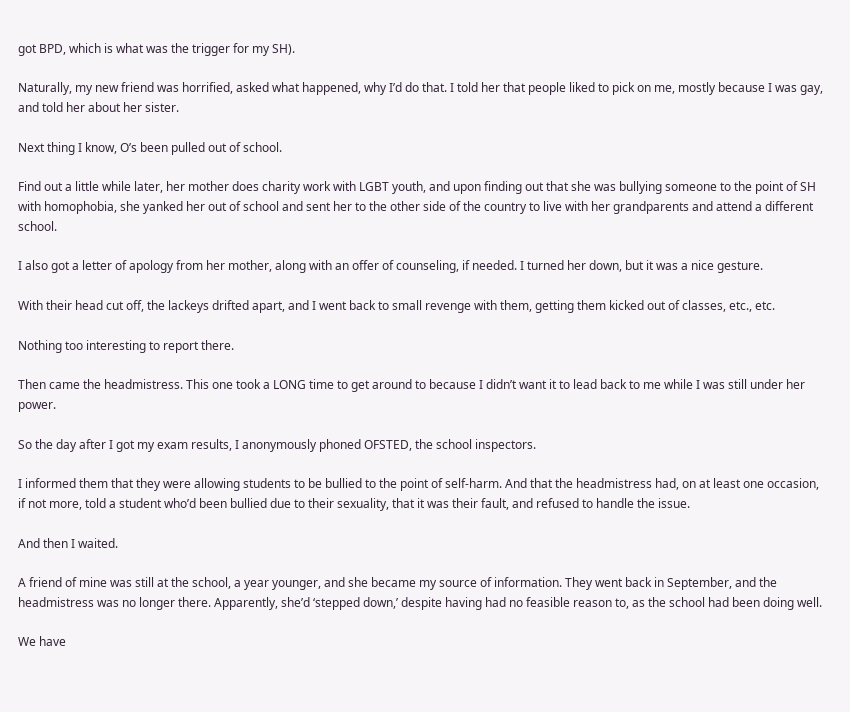got BPD, which is what was the trigger for my SH).

Naturally, my new friend was horrified, asked what happened, why I’d do that. I told her that people liked to pick on me, mostly because I was gay, and told her about her sister.

Next thing I know, O’s been pulled out of school.

Find out a little while later, her mother does charity work with LGBT youth, and upon finding out that she was bullying someone to the point of SH with homophobia, she yanked her out of school and sent her to the other side of the country to live with her grandparents and attend a different school.

I also got a letter of apology from her mother, along with an offer of counseling, if needed. I turned her down, but it was a nice gesture.

With their head cut off, the lackeys drifted apart, and I went back to small revenge with them, getting them kicked out of classes, etc., etc.

Nothing too interesting to report there.

Then came the headmistress. This one took a LONG time to get around to because I didn’t want it to lead back to me while I was still under her power.

So the day after I got my exam results, I anonymously phoned OFSTED, the school inspectors.

I informed them that they were allowing students to be bullied to the point of self-harm. And that the headmistress had, on at least one occasion, if not more, told a student who’d been bullied due to their sexuality, that it was their fault, and refused to handle the issue.

And then I waited.

A friend of mine was still at the school, a year younger, and she became my source of information. They went back in September, and the headmistress was no longer there. Apparently, she’d ‘stepped down,’ despite having had no feasible reason to, as the school had been doing well.

We have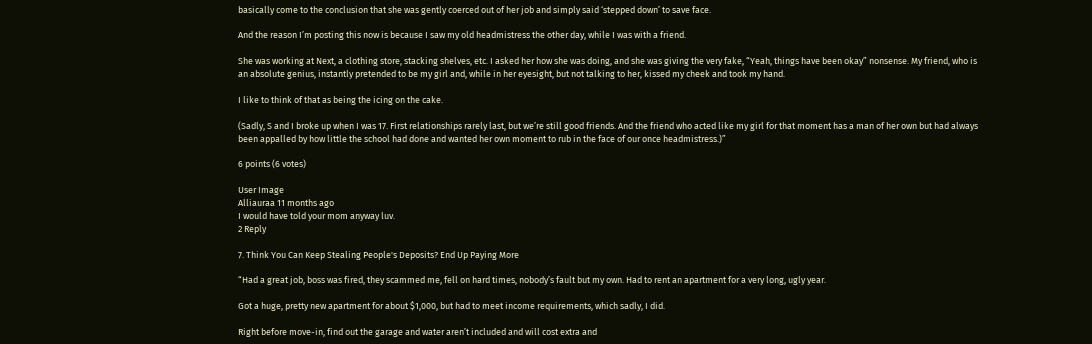basically come to the conclusion that she was gently coerced out of her job and simply said ‘stepped down’ to save face.

And the reason I’m posting this now is because I saw my old headmistress the other day, while I was with a friend.

She was working at Next, a clothing store, stacking shelves, etc. I asked her how she was doing, and she was giving the very fake, “Yeah, things have been okay” nonsense. My friend, who is an absolute genius, instantly pretended to be my girl and, while in her eyesight, but not talking to her, kissed my cheek and took my hand.

I like to think of that as being the icing on the cake.

(Sadly, S and I broke up when I was 17. First relationships rarely last, but we’re still good friends. And the friend who acted like my girl for that moment has a man of her own but had always been appalled by how little the school had done and wanted her own moment to rub in the face of our once headmistress.)”

6 points (6 votes)

User Image
Alliauraa 11 months ago
I would have told your mom anyway luv.
2 Reply

7. Think You Can Keep Stealing People's Deposits? End Up Paying More

“Had a great job, boss was fired, they scammed me, fell on hard times, nobody’s fault but my own. Had to rent an apartment for a very long, ugly year.

Got a huge, pretty new apartment for about $1,000, but had to meet income requirements, which sadly, I did.

Right before move-in, find out the garage and water aren’t included and will cost extra and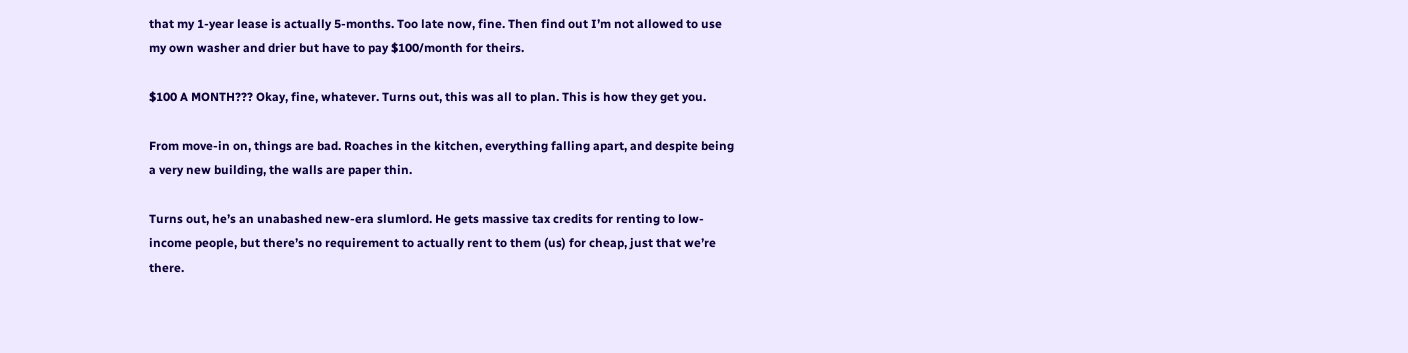that my 1-year lease is actually 5-months. Too late now, fine. Then find out I’m not allowed to use my own washer and drier but have to pay $100/month for theirs.

$100 A MONTH??? Okay, fine, whatever. Turns out, this was all to plan. This is how they get you.

From move-in on, things are bad. Roaches in the kitchen, everything falling apart, and despite being a very new building, the walls are paper thin.

Turns out, he’s an unabashed new-era slumlord. He gets massive tax credits for renting to low-income people, but there’s no requirement to actually rent to them (us) for cheap, just that we’re there.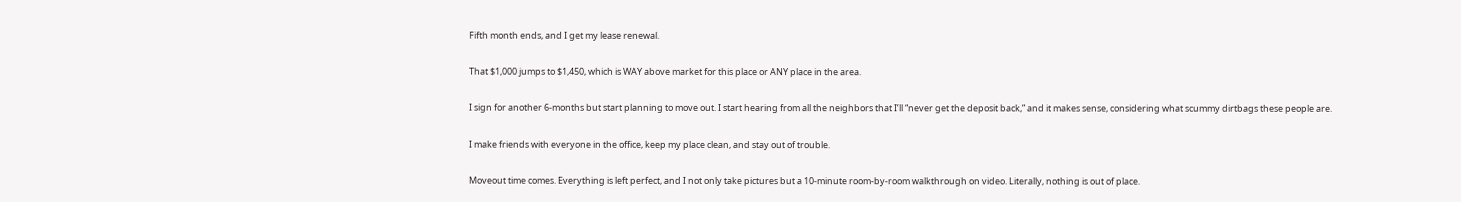Fifth month ends, and I get my lease renewal.

That $1,000 jumps to $1,450, which is WAY above market for this place or ANY place in the area.

I sign for another 6-months but start planning to move out. I start hearing from all the neighbors that I’ll “never get the deposit back,” and it makes sense, considering what scummy dirtbags these people are.

I make friends with everyone in the office, keep my place clean, and stay out of trouble.

Moveout time comes. Everything is left perfect, and I not only take pictures but a 10-minute room-by-room walkthrough on video. Literally, nothing is out of place.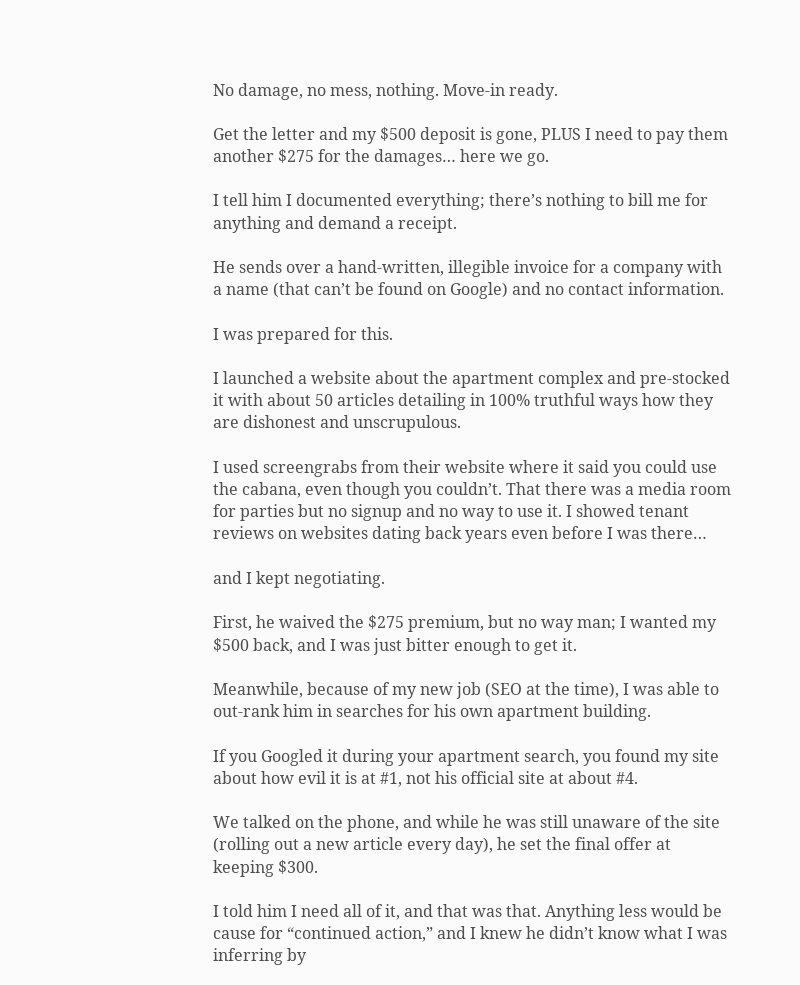No damage, no mess, nothing. Move-in ready.

Get the letter and my $500 deposit is gone, PLUS I need to pay them another $275 for the damages… here we go.

I tell him I documented everything; there’s nothing to bill me for anything and demand a receipt.

He sends over a hand-written, illegible invoice for a company with a name (that can’t be found on Google) and no contact information.

I was prepared for this.

I launched a website about the apartment complex and pre-stocked it with about 50 articles detailing in 100% truthful ways how they are dishonest and unscrupulous.

I used screengrabs from their website where it said you could use the cabana, even though you couldn’t. That there was a media room for parties but no signup and no way to use it. I showed tenant reviews on websites dating back years even before I was there…

and I kept negotiating.

First, he waived the $275 premium, but no way man; I wanted my $500 back, and I was just bitter enough to get it.

Meanwhile, because of my new job (SEO at the time), I was able to out-rank him in searches for his own apartment building.

If you Googled it during your apartment search, you found my site about how evil it is at #1, not his official site at about #4.

We talked on the phone, and while he was still unaware of the site (rolling out a new article every day), he set the final offer at keeping $300.

I told him I need all of it, and that was that. Anything less would be cause for “continued action,” and I knew he didn’t know what I was inferring by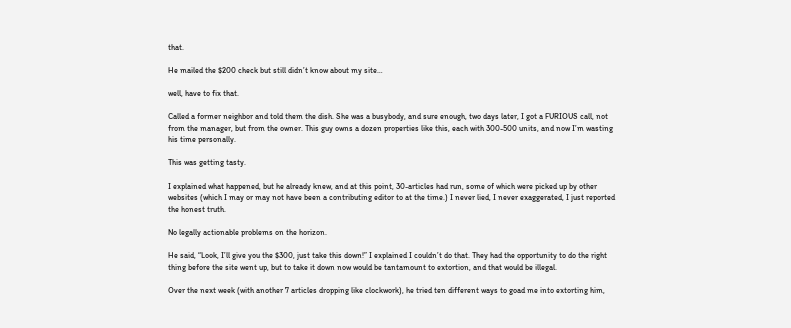that.

He mailed the $200 check but still didn’t know about my site…

well, have to fix that.

Called a former neighbor and told them the dish. She was a busybody, and sure enough, two days later, I got a FURIOUS call, not from the manager, but from the owner. This guy owns a dozen properties like this, each with 300-500 units, and now I’m wasting his time personally.

This was getting tasty.

I explained what happened, but he already knew, and at this point, 30-articles had run, some of which were picked up by other websites (which I may or may not have been a contributing editor to at the time.) I never lied, I never exaggerated, I just reported the honest truth.

No legally actionable problems on the horizon.

He said, “Look, I’ll give you the $300, just take this down!” I explained I couldn’t do that. They had the opportunity to do the right thing before the site went up, but to take it down now would be tantamount to extortion, and that would be illegal.

Over the next week (with another 7 articles dropping like clockwork), he tried ten different ways to goad me into extorting him,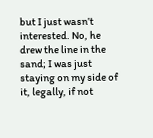but I just wasn’t interested. No, he drew the line in the sand; I was just staying on my side of it, legally, if not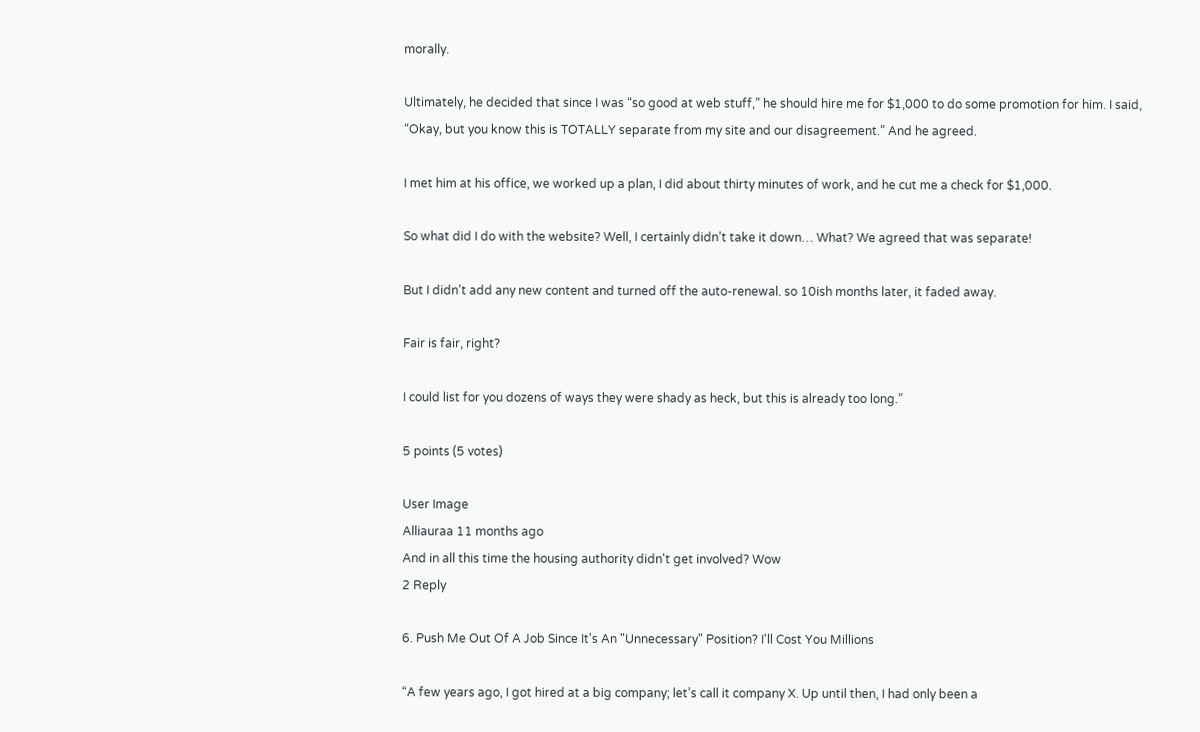morally.

Ultimately, he decided that since I was “so good at web stuff,” he should hire me for $1,000 to do some promotion for him. I said, “Okay, but you know this is TOTALLY separate from my site and our disagreement.” And he agreed.

I met him at his office, we worked up a plan, I did about thirty minutes of work, and he cut me a check for $1,000.

So what did I do with the website? Well, I certainly didn’t take it down… What? We agreed that was separate!

But I didn’t add any new content and turned off the auto-renewal. so 10ish months later, it faded away.

Fair is fair, right?

I could list for you dozens of ways they were shady as heck, but this is already too long.”

5 points (5 votes)

User Image
Alliauraa 11 months ago
And in all this time the housing authority didn't get involved? Wow
2 Reply

6. Push Me Out Of A Job Since It's An "Unnecessary" Position? I'll Cost You Millions

“A few years ago, I got hired at a big company; let’s call it company X. Up until then, I had only been a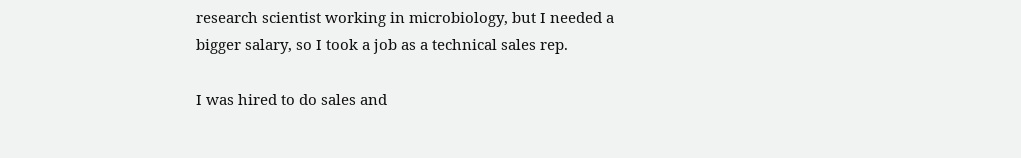research scientist working in microbiology, but I needed a bigger salary, so I took a job as a technical sales rep.

I was hired to do sales and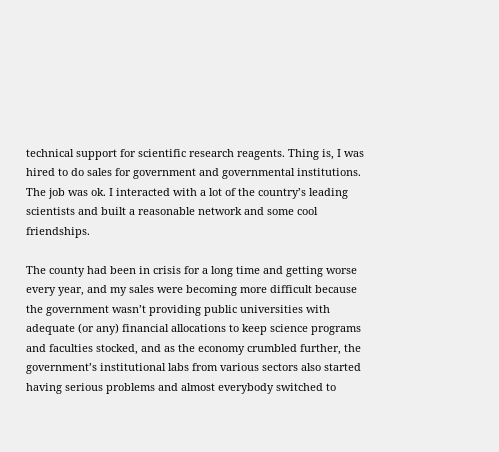technical support for scientific research reagents. Thing is, I was hired to do sales for government and governmental institutions. The job was ok. I interacted with a lot of the country’s leading scientists and built a reasonable network and some cool friendships.

The county had been in crisis for a long time and getting worse every year, and my sales were becoming more difficult because the government wasn’t providing public universities with adequate (or any) financial allocations to keep science programs and faculties stocked, and as the economy crumbled further, the government’s institutional labs from various sectors also started having serious problems and almost everybody switched to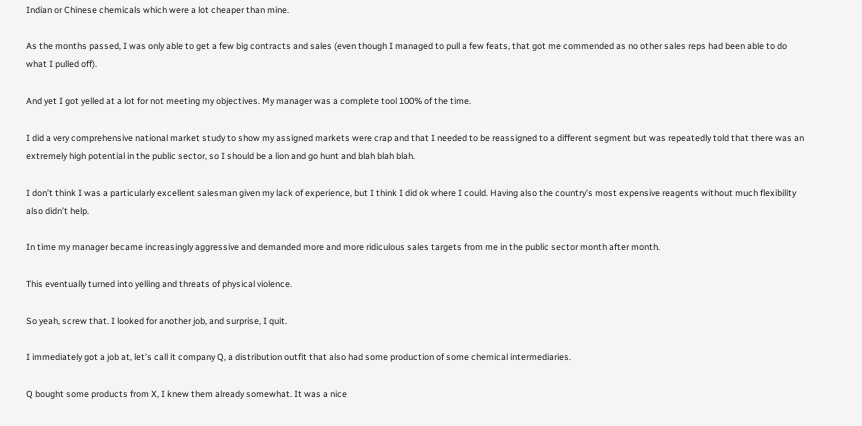Indian or Chinese chemicals which were a lot cheaper than mine.

As the months passed, I was only able to get a few big contracts and sales (even though I managed to pull a few feats, that got me commended as no other sales reps had been able to do what I pulled off).

And yet I got yelled at a lot for not meeting my objectives. My manager was a complete tool 100% of the time.

I did a very comprehensive national market study to show my assigned markets were crap and that I needed to be reassigned to a different segment but was repeatedly told that there was an extremely high potential in the public sector, so I should be a lion and go hunt and blah blah blah.

I don’t think I was a particularly excellent salesman given my lack of experience, but I think I did ok where I could. Having also the country’s most expensive reagents without much flexibility also didn’t help.

In time my manager became increasingly aggressive and demanded more and more ridiculous sales targets from me in the public sector month after month.

This eventually turned into yelling and threats of physical violence.

So yeah, screw that. I looked for another job, and surprise, I quit.

I immediately got a job at, let’s call it company Q, a distribution outfit that also had some production of some chemical intermediaries.

Q bought some products from X, I knew them already somewhat. It was a nice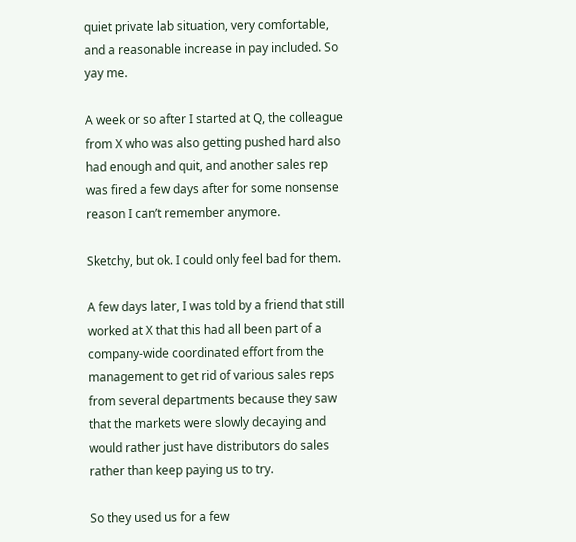quiet private lab situation, very comfortable, and a reasonable increase in pay included. So yay me.

A week or so after I started at Q, the colleague from X who was also getting pushed hard also had enough and quit, and another sales rep was fired a few days after for some nonsense reason I can’t remember anymore.

Sketchy, but ok. I could only feel bad for them.

A few days later, I was told by a friend that still worked at X that this had all been part of a company-wide coordinated effort from the management to get rid of various sales reps from several departments because they saw that the markets were slowly decaying and would rather just have distributors do sales rather than keep paying us to try.

So they used us for a few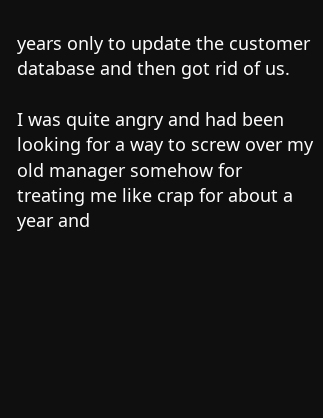years only to update the customer database and then got rid of us.

I was quite angry and had been looking for a way to screw over my old manager somehow for treating me like crap for about a year and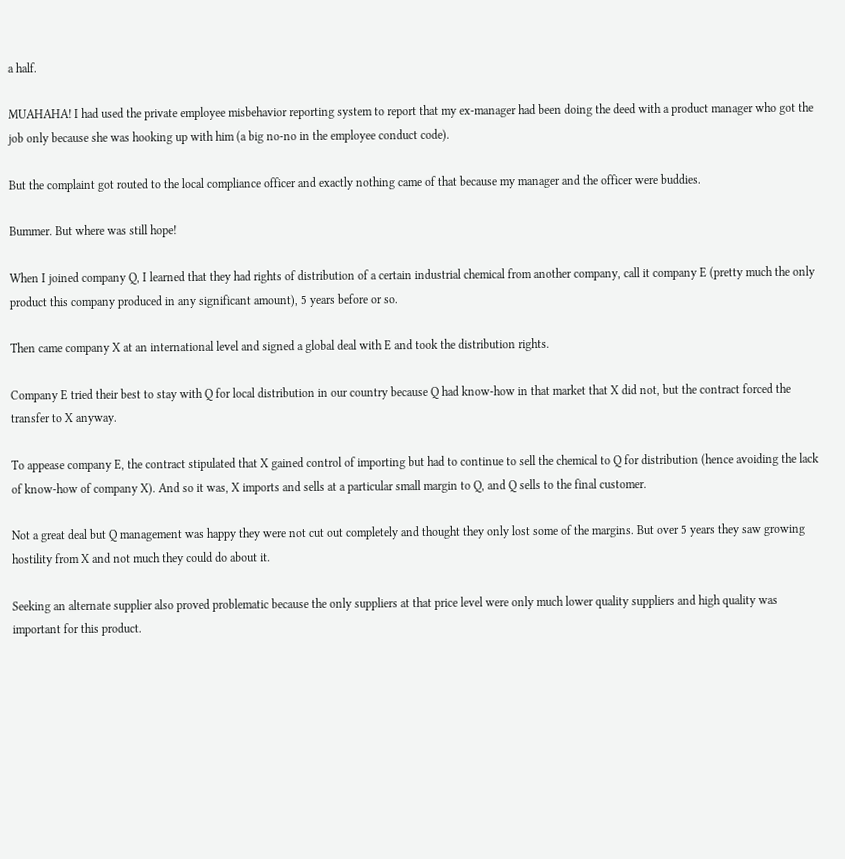a half.

MUAHAHA! I had used the private employee misbehavior reporting system to report that my ex-manager had been doing the deed with a product manager who got the job only because she was hooking up with him (a big no-no in the employee conduct code).

But the complaint got routed to the local compliance officer and exactly nothing came of that because my manager and the officer were buddies.

Bummer. But where was still hope!

When I joined company Q, I learned that they had rights of distribution of a certain industrial chemical from another company, call it company E (pretty much the only product this company produced in any significant amount), 5 years before or so.

Then came company X at an international level and signed a global deal with E and took the distribution rights.

Company E tried their best to stay with Q for local distribution in our country because Q had know-how in that market that X did not, but the contract forced the transfer to X anyway.

To appease company E, the contract stipulated that X gained control of importing but had to continue to sell the chemical to Q for distribution (hence avoiding the lack of know-how of company X). And so it was, X imports and sells at a particular small margin to Q, and Q sells to the final customer.

Not a great deal but Q management was happy they were not cut out completely and thought they only lost some of the margins. But over 5 years they saw growing hostility from X and not much they could do about it.

Seeking an alternate supplier also proved problematic because the only suppliers at that price level were only much lower quality suppliers and high quality was important for this product.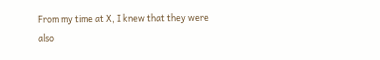From my time at X, I knew that they were also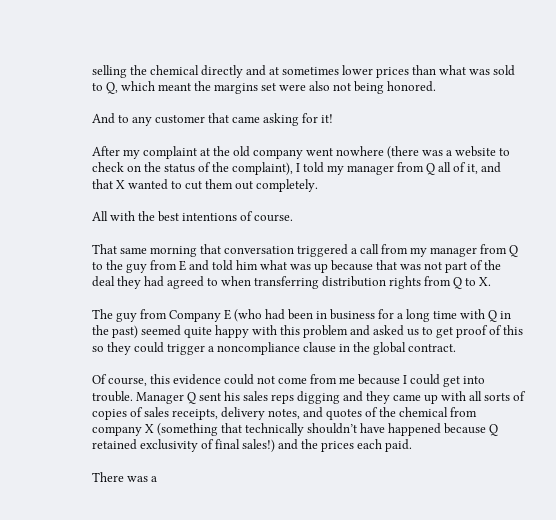selling the chemical directly and at sometimes lower prices than what was sold to Q, which meant the margins set were also not being honored.

And to any customer that came asking for it!

After my complaint at the old company went nowhere (there was a website to check on the status of the complaint), I told my manager from Q all of it, and that X wanted to cut them out completely.

All with the best intentions of course.

That same morning that conversation triggered a call from my manager from Q to the guy from E and told him what was up because that was not part of the deal they had agreed to when transferring distribution rights from Q to X.

The guy from Company E (who had been in business for a long time with Q in the past) seemed quite happy with this problem and asked us to get proof of this so they could trigger a noncompliance clause in the global contract.

Of course, this evidence could not come from me because I could get into trouble. Manager Q sent his sales reps digging and they came up with all sorts of copies of sales receipts, delivery notes, and quotes of the chemical from company X (something that technically shouldn’t have happened because Q retained exclusivity of final sales!) and the prices each paid.

There was a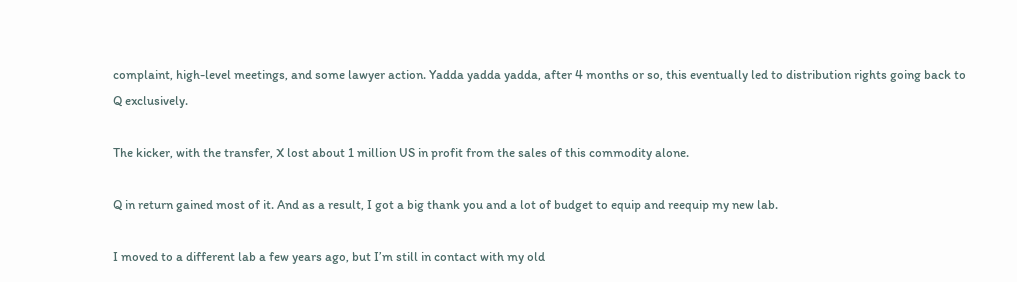complaint, high-level meetings, and some lawyer action. Yadda yadda yadda, after 4 months or so, this eventually led to distribution rights going back to Q exclusively.

The kicker, with the transfer, X lost about 1 million US in profit from the sales of this commodity alone.

Q in return gained most of it. And as a result, I got a big thank you and a lot of budget to equip and reequip my new lab.

I moved to a different lab a few years ago, but I’m still in contact with my old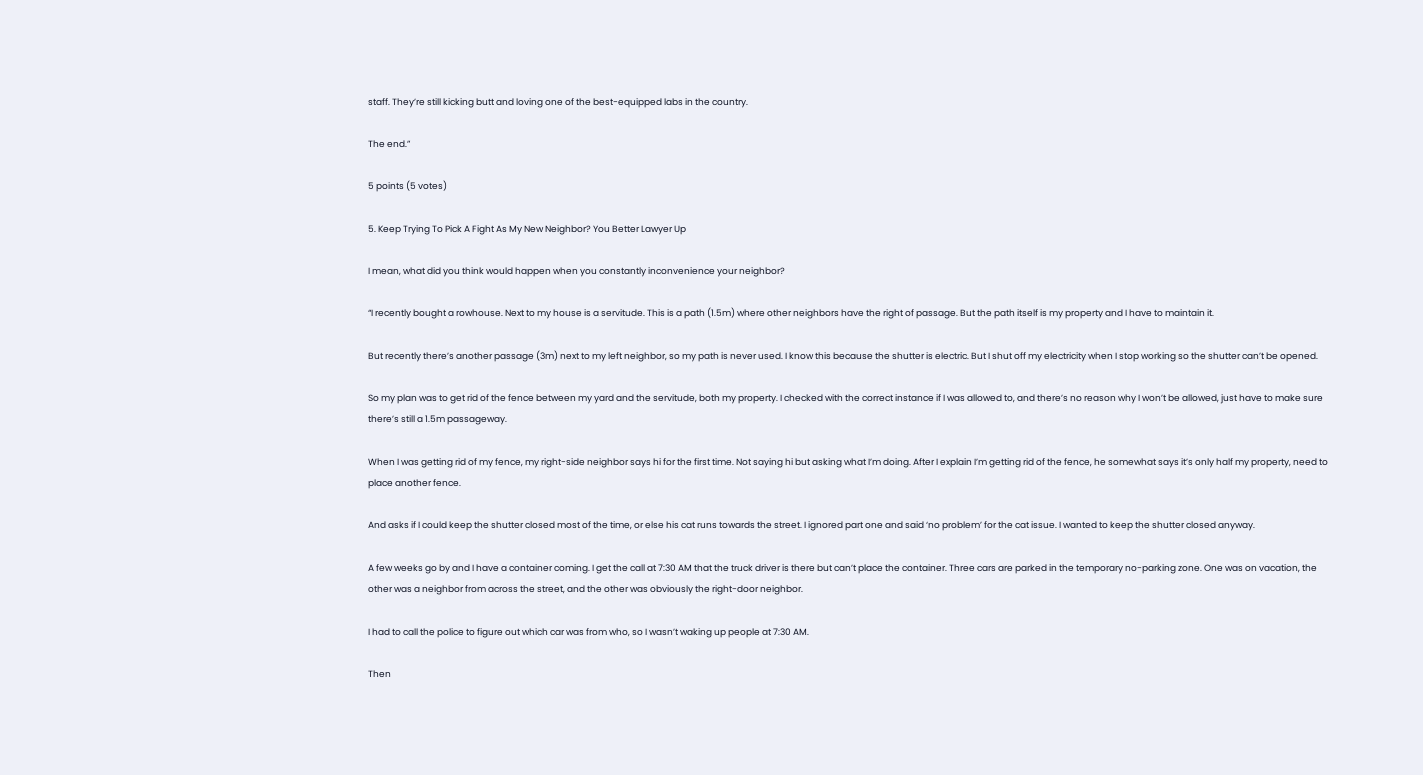staff. They’re still kicking butt and loving one of the best-equipped labs in the country.

The end.”

5 points (5 votes)

5. Keep Trying To Pick A Fight As My New Neighbor? You Better Lawyer Up

I mean, what did you think would happen when you constantly inconvenience your neighbor?

“I recently bought a rowhouse. Next to my house is a servitude. This is a path (1.5m) where other neighbors have the right of passage. But the path itself is my property and I have to maintain it.

But recently there’s another passage (3m) next to my left neighbor, so my path is never used. I know this because the shutter is electric. But I shut off my electricity when I stop working so the shutter can’t be opened.

So my plan was to get rid of the fence between my yard and the servitude, both my property. I checked with the correct instance if I was allowed to, and there’s no reason why I won’t be allowed, just have to make sure there’s still a 1.5m passageway.

When I was getting rid of my fence, my right-side neighbor says hi for the first time. Not saying hi but asking what I’m doing. After I explain I’m getting rid of the fence, he somewhat says it’s only half my property, need to place another fence.

And asks if I could keep the shutter closed most of the time, or else his cat runs towards the street. I ignored part one and said ‘no problem’ for the cat issue. I wanted to keep the shutter closed anyway.

A few weeks go by and I have a container coming. I get the call at 7:30 AM that the truck driver is there but can’t place the container. Three cars are parked in the temporary no-parking zone. One was on vacation, the other was a neighbor from across the street, and the other was obviously the right-door neighbor.

I had to call the police to figure out which car was from who, so I wasn’t waking up people at 7:30 AM.

Then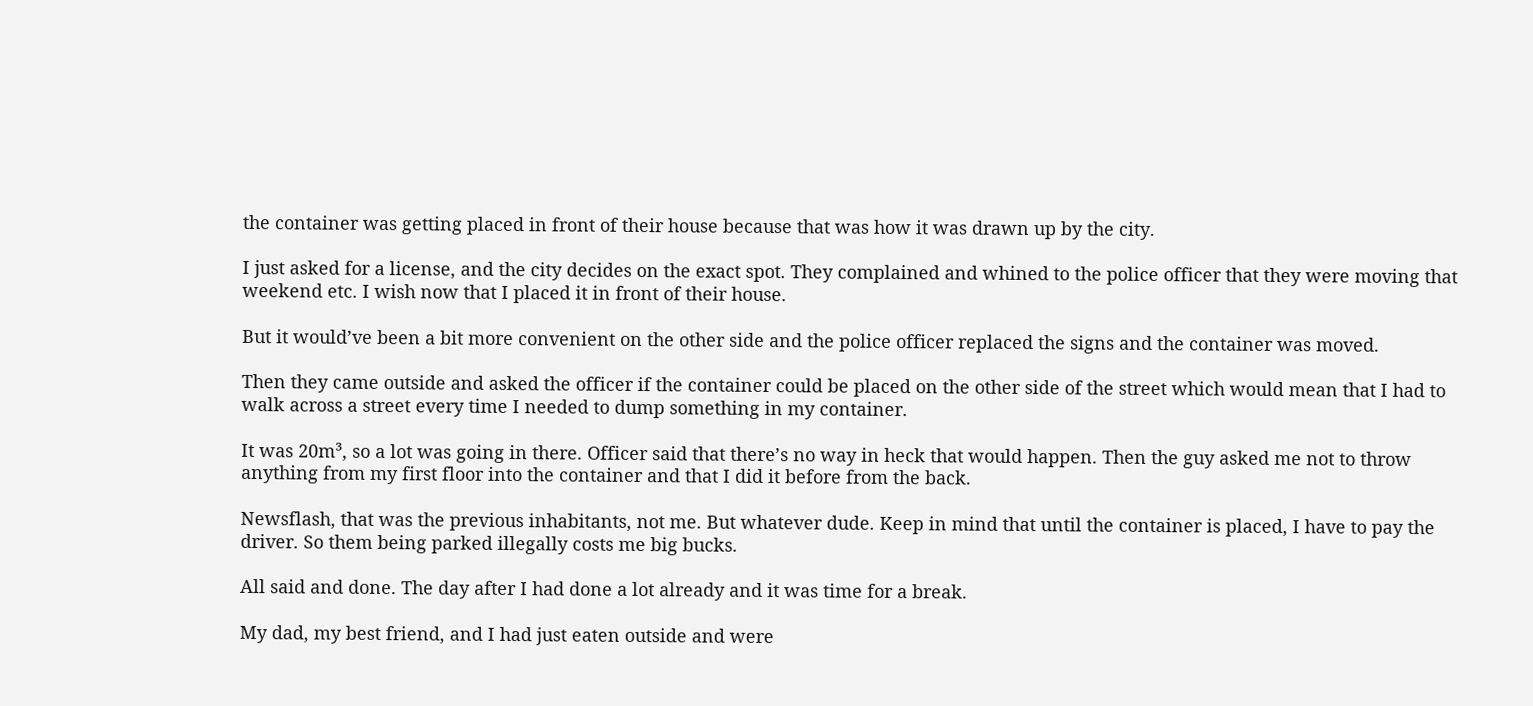the container was getting placed in front of their house because that was how it was drawn up by the city.

I just asked for a license, and the city decides on the exact spot. They complained and whined to the police officer that they were moving that weekend etc. I wish now that I placed it in front of their house.

But it would’ve been a bit more convenient on the other side and the police officer replaced the signs and the container was moved.

Then they came outside and asked the officer if the container could be placed on the other side of the street which would mean that I had to walk across a street every time I needed to dump something in my container.

It was 20m³, so a lot was going in there. Officer said that there’s no way in heck that would happen. Then the guy asked me not to throw anything from my first floor into the container and that I did it before from the back.

Newsflash, that was the previous inhabitants, not me. But whatever dude. Keep in mind that until the container is placed, I have to pay the driver. So them being parked illegally costs me big bucks.

All said and done. The day after I had done a lot already and it was time for a break.

My dad, my best friend, and I had just eaten outside and were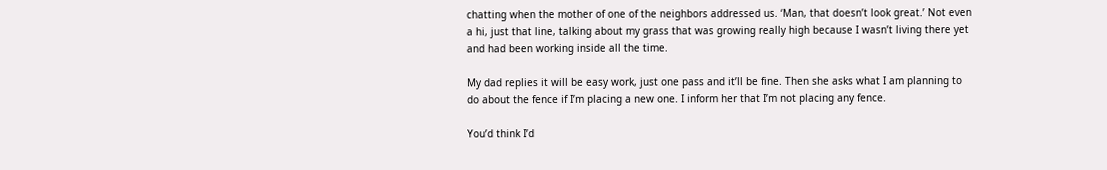chatting when the mother of one of the neighbors addressed us. ‘Man, that doesn’t look great.’ Not even a hi, just that line, talking about my grass that was growing really high because I wasn’t living there yet and had been working inside all the time.

My dad replies it will be easy work, just one pass and it’ll be fine. Then she asks what I am planning to do about the fence if I’m placing a new one. I inform her that I’m not placing any fence.

You’d think I’d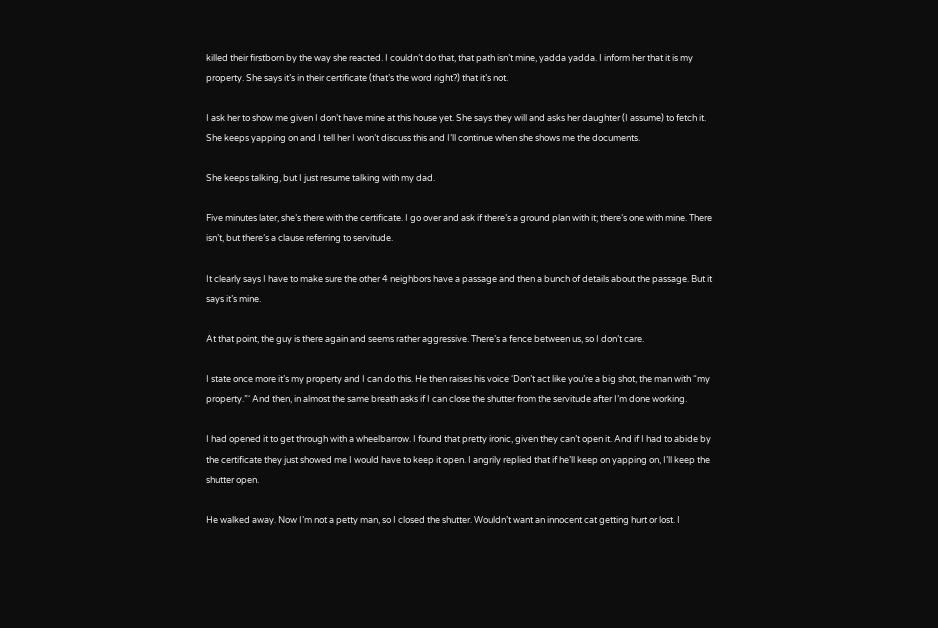killed their firstborn by the way she reacted. I couldn’t do that, that path isn’t mine, yadda yadda. I inform her that it is my property. She says it’s in their certificate (that’s the word right?) that it’s not.

I ask her to show me given I don’t have mine at this house yet. She says they will and asks her daughter (I assume) to fetch it. She keeps yapping on and I tell her I won’t discuss this and I’ll continue when she shows me the documents.

She keeps talking, but I just resume talking with my dad.

Five minutes later, she’s there with the certificate. I go over and ask if there’s a ground plan with it; there’s one with mine. There isn’t, but there’s a clause referring to servitude.

It clearly says I have to make sure the other 4 neighbors have a passage and then a bunch of details about the passage. But it says it’s mine.

At that point, the guy is there again and seems rather aggressive. There’s a fence between us, so I don’t care.

I state once more it’s my property and I can do this. He then raises his voice ‘Don’t act like you’re a big shot, the man with “my property.”‘ And then, in almost the same breath asks if I can close the shutter from the servitude after I’m done working.

I had opened it to get through with a wheelbarrow. I found that pretty ironic, given they can’t open it. And if I had to abide by the certificate they just showed me I would have to keep it open. I angrily replied that if he’ll keep on yapping on, I’ll keep the shutter open.

He walked away. Now I’m not a petty man, so I closed the shutter. Wouldn’t want an innocent cat getting hurt or lost. I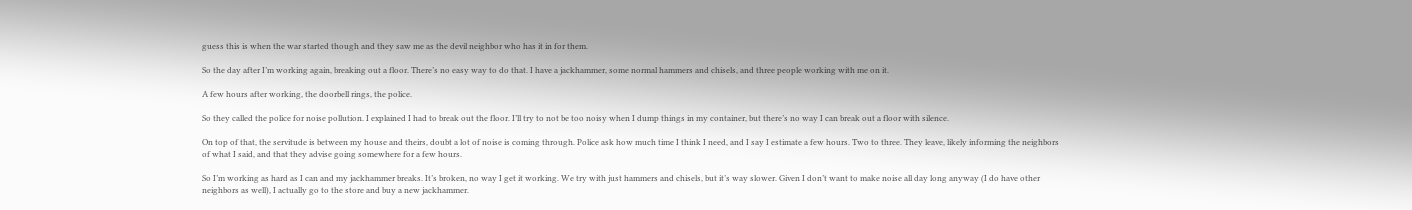guess this is when the war started though and they saw me as the devil neighbor who has it in for them.

So the day after I’m working again, breaking out a floor. There’s no easy way to do that. I have a jackhammer, some normal hammers and chisels, and three people working with me on it.

A few hours after working, the doorbell rings, the police.

So they called the police for noise pollution. I explained I had to break out the floor. I’ll try to not be too noisy when I dump things in my container, but there’s no way I can break out a floor with silence.

On top of that, the servitude is between my house and theirs, doubt a lot of noise is coming through. Police ask how much time I think I need, and I say I estimate a few hours. Two to three. They leave, likely informing the neighbors of what I said, and that they advise going somewhere for a few hours.

So I’m working as hard as I can and my jackhammer breaks. It’s broken, no way I get it working. We try with just hammers and chisels, but it’s way slower. Given I don’t want to make noise all day long anyway (I do have other neighbors as well), I actually go to the store and buy a new jackhammer.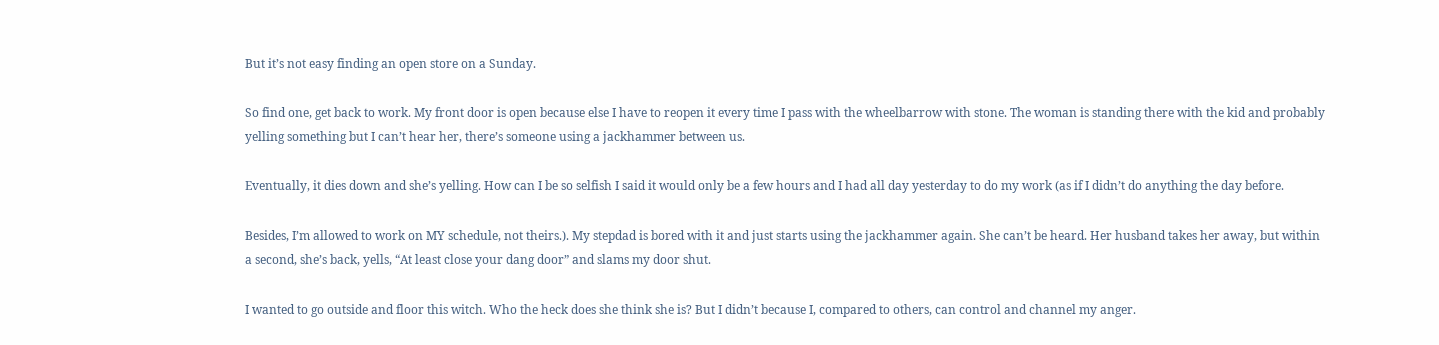But it’s not easy finding an open store on a Sunday.

So find one, get back to work. My front door is open because else I have to reopen it every time I pass with the wheelbarrow with stone. The woman is standing there with the kid and probably yelling something but I can’t hear her, there’s someone using a jackhammer between us.

Eventually, it dies down and she’s yelling. How can I be so selfish I said it would only be a few hours and I had all day yesterday to do my work (as if I didn’t do anything the day before.

Besides, I’m allowed to work on MY schedule, not theirs.). My stepdad is bored with it and just starts using the jackhammer again. She can’t be heard. Her husband takes her away, but within a second, she’s back, yells, “At least close your dang door” and slams my door shut.

I wanted to go outside and floor this witch. Who the heck does she think she is? But I didn’t because I, compared to others, can control and channel my anger.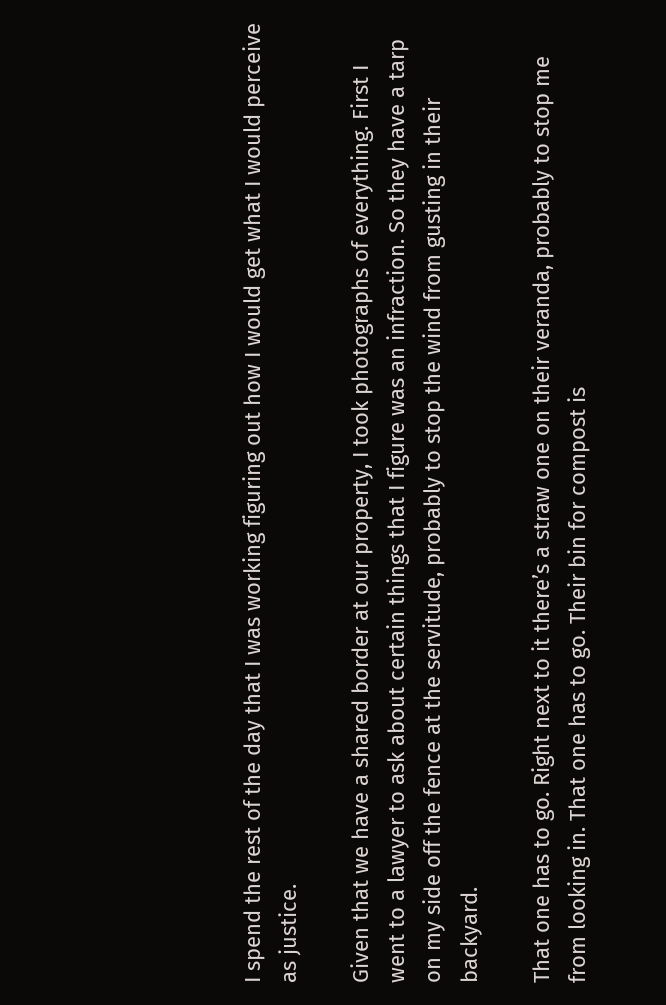I spend the rest of the day that I was working figuring out how I would get what I would perceive as justice.

Given that we have a shared border at our property, I took photographs of everything. First I went to a lawyer to ask about certain things that I figure was an infraction. So they have a tarp on my side off the fence at the servitude, probably to stop the wind from gusting in their backyard.

That one has to go. Right next to it there’s a straw one on their veranda, probably to stop me from looking in. That one has to go. Their bin for compost is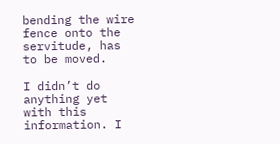bending the wire fence onto the servitude, has to be moved.

I didn’t do anything yet with this information. I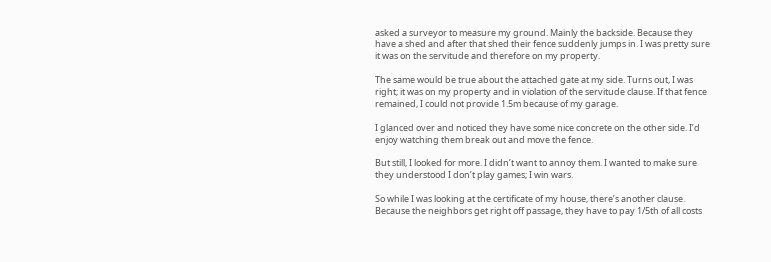asked a surveyor to measure my ground. Mainly the backside. Because they have a shed and after that shed their fence suddenly jumps in. I was pretty sure it was on the servitude and therefore on my property.

The same would be true about the attached gate at my side. Turns out, I was right; it was on my property and in violation of the servitude clause. If that fence remained, I could not provide 1.5m because of my garage.

I glanced over and noticed they have some nice concrete on the other side. I’d enjoy watching them break out and move the fence.

But still, I looked for more. I didn’t want to annoy them. I wanted to make sure they understood I don’t play games; I win wars.

So while I was looking at the certificate of my house, there’s another clause. Because the neighbors get right off passage, they have to pay 1/5th of all costs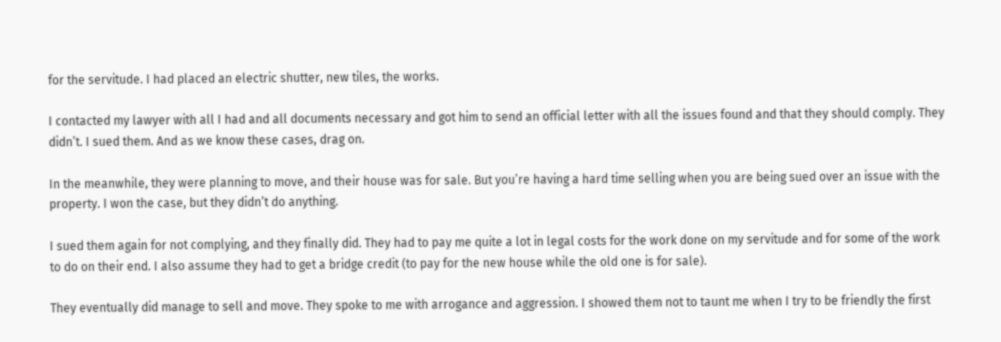for the servitude. I had placed an electric shutter, new tiles, the works.

I contacted my lawyer with all I had and all documents necessary and got him to send an official letter with all the issues found and that they should comply. They didn’t. I sued them. And as we know these cases, drag on.

In the meanwhile, they were planning to move, and their house was for sale. But you’re having a hard time selling when you are being sued over an issue with the property. I won the case, but they didn’t do anything.

I sued them again for not complying, and they finally did. They had to pay me quite a lot in legal costs for the work done on my servitude and for some of the work to do on their end. I also assume they had to get a bridge credit (to pay for the new house while the old one is for sale).

They eventually did manage to sell and move. They spoke to me with arrogance and aggression. I showed them not to taunt me when I try to be friendly the first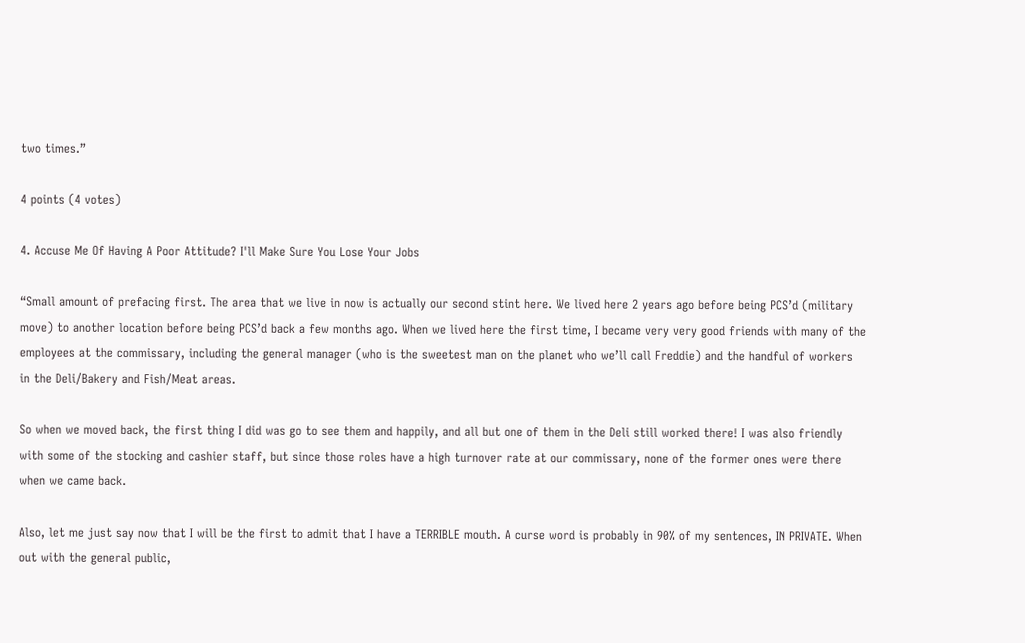two times.”

4 points (4 votes)

4. Accuse Me Of Having A Poor Attitude? I'll Make Sure You Lose Your Jobs

“Small amount of prefacing first. The area that we live in now is actually our second stint here. We lived here 2 years ago before being PCS’d (military move) to another location before being PCS’d back a few months ago. When we lived here the first time, I became very very good friends with many of the employees at the commissary, including the general manager (who is the sweetest man on the planet who we’ll call Freddie) and the handful of workers in the Deli/Bakery and Fish/Meat areas.

So when we moved back, the first thing I did was go to see them and happily, and all but one of them in the Deli still worked there! I was also friendly with some of the stocking and cashier staff, but since those roles have a high turnover rate at our commissary, none of the former ones were there when we came back.

Also, let me just say now that I will be the first to admit that I have a TERRIBLE mouth. A curse word is probably in 90% of my sentences, IN PRIVATE. When out with the general public,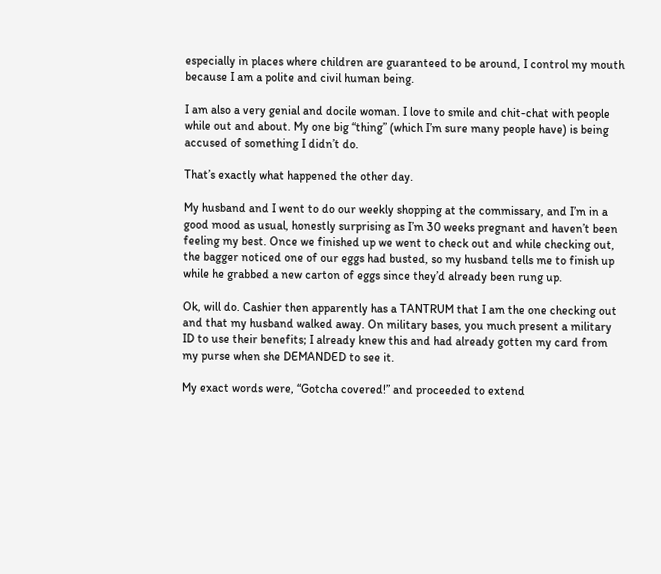especially in places where children are guaranteed to be around, I control my mouth because I am a polite and civil human being.

I am also a very genial and docile woman. I love to smile and chit-chat with people while out and about. My one big “thing” (which I’m sure many people have) is being accused of something I didn’t do.

That’s exactly what happened the other day.

My husband and I went to do our weekly shopping at the commissary, and I’m in a good mood as usual, honestly surprising as I’m 30 weeks pregnant and haven’t been feeling my best. Once we finished up we went to check out and while checking out, the bagger noticed one of our eggs had busted, so my husband tells me to finish up while he grabbed a new carton of eggs since they’d already been rung up.

Ok, will do. Cashier then apparently has a TANTRUM that I am the one checking out and that my husband walked away. On military bases, you much present a military ID to use their benefits; I already knew this and had already gotten my card from my purse when she DEMANDED to see it.

My exact words were, “Gotcha covered!” and proceeded to extend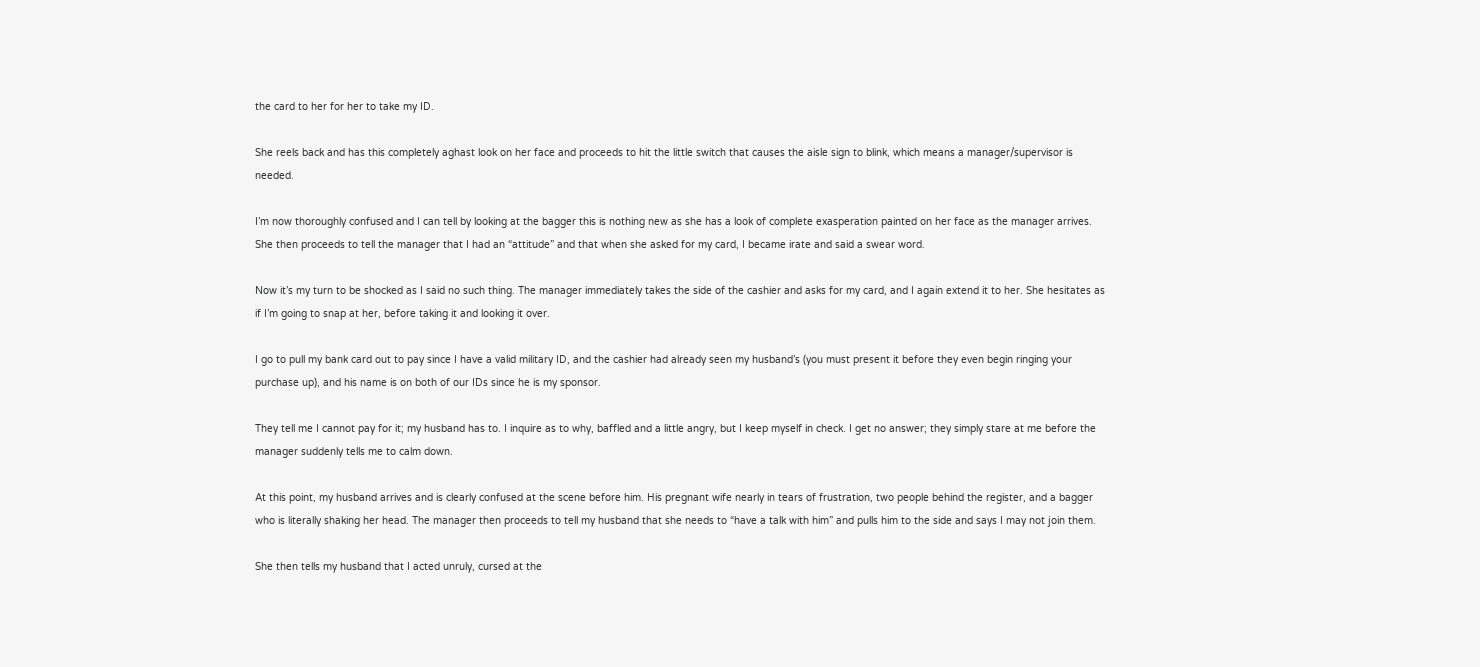the card to her for her to take my ID.

She reels back and has this completely aghast look on her face and proceeds to hit the little switch that causes the aisle sign to blink, which means a manager/supervisor is needed.

I’m now thoroughly confused and I can tell by looking at the bagger this is nothing new as she has a look of complete exasperation painted on her face as the manager arrives. She then proceeds to tell the manager that I had an “attitude” and that when she asked for my card, I became irate and said a swear word.

Now it’s my turn to be shocked as I said no such thing. The manager immediately takes the side of the cashier and asks for my card, and I again extend it to her. She hesitates as if I’m going to snap at her, before taking it and looking it over.

I go to pull my bank card out to pay since I have a valid military ID, and the cashier had already seen my husband’s (you must present it before they even begin ringing your purchase up), and his name is on both of our IDs since he is my sponsor.

They tell me I cannot pay for it; my husband has to. I inquire as to why, baffled and a little angry, but I keep myself in check. I get no answer; they simply stare at me before the manager suddenly tells me to calm down.

At this point, my husband arrives and is clearly confused at the scene before him. His pregnant wife nearly in tears of frustration, two people behind the register, and a bagger who is literally shaking her head. The manager then proceeds to tell my husband that she needs to “have a talk with him” and pulls him to the side and says I may not join them.

She then tells my husband that I acted unruly, cursed at the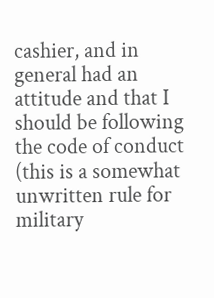cashier, and in general had an attitude and that I should be following the code of conduct (this is a somewhat unwritten rule for military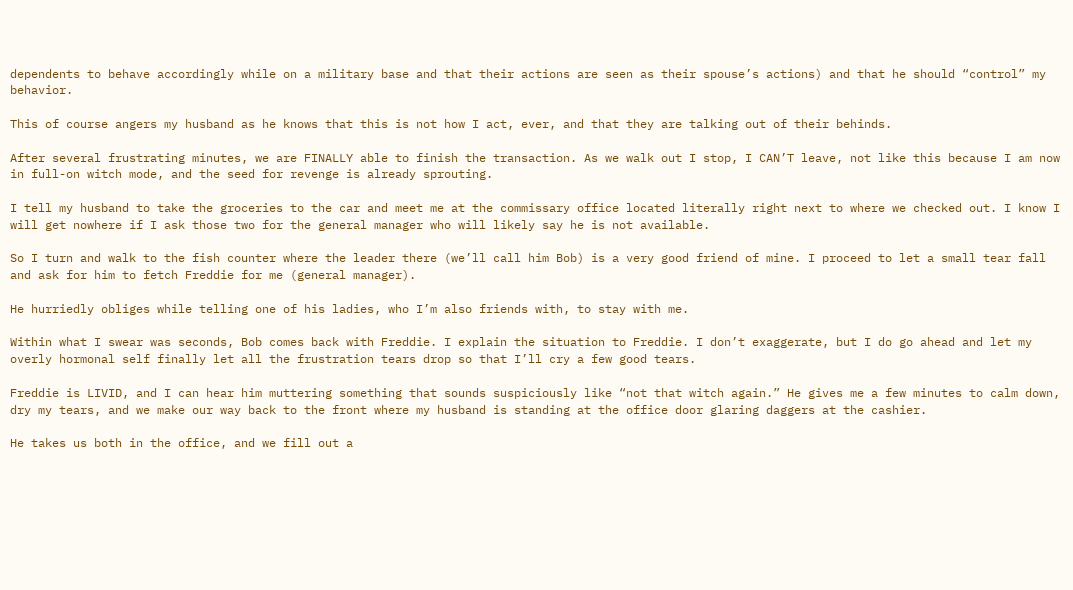dependents to behave accordingly while on a military base and that their actions are seen as their spouse’s actions) and that he should “control” my behavior.

This of course angers my husband as he knows that this is not how I act, ever, and that they are talking out of their behinds.

After several frustrating minutes, we are FINALLY able to finish the transaction. As we walk out I stop, I CAN’T leave, not like this because I am now in full-on witch mode, and the seed for revenge is already sprouting.

I tell my husband to take the groceries to the car and meet me at the commissary office located literally right next to where we checked out. I know I will get nowhere if I ask those two for the general manager who will likely say he is not available.

So I turn and walk to the fish counter where the leader there (we’ll call him Bob) is a very good friend of mine. I proceed to let a small tear fall and ask for him to fetch Freddie for me (general manager).

He hurriedly obliges while telling one of his ladies, who I’m also friends with, to stay with me.

Within what I swear was seconds, Bob comes back with Freddie. I explain the situation to Freddie. I don’t exaggerate, but I do go ahead and let my overly hormonal self finally let all the frustration tears drop so that I’ll cry a few good tears.

Freddie is LIVID, and I can hear him muttering something that sounds suspiciously like “not that witch again.” He gives me a few minutes to calm down, dry my tears, and we make our way back to the front where my husband is standing at the office door glaring daggers at the cashier.

He takes us both in the office, and we fill out a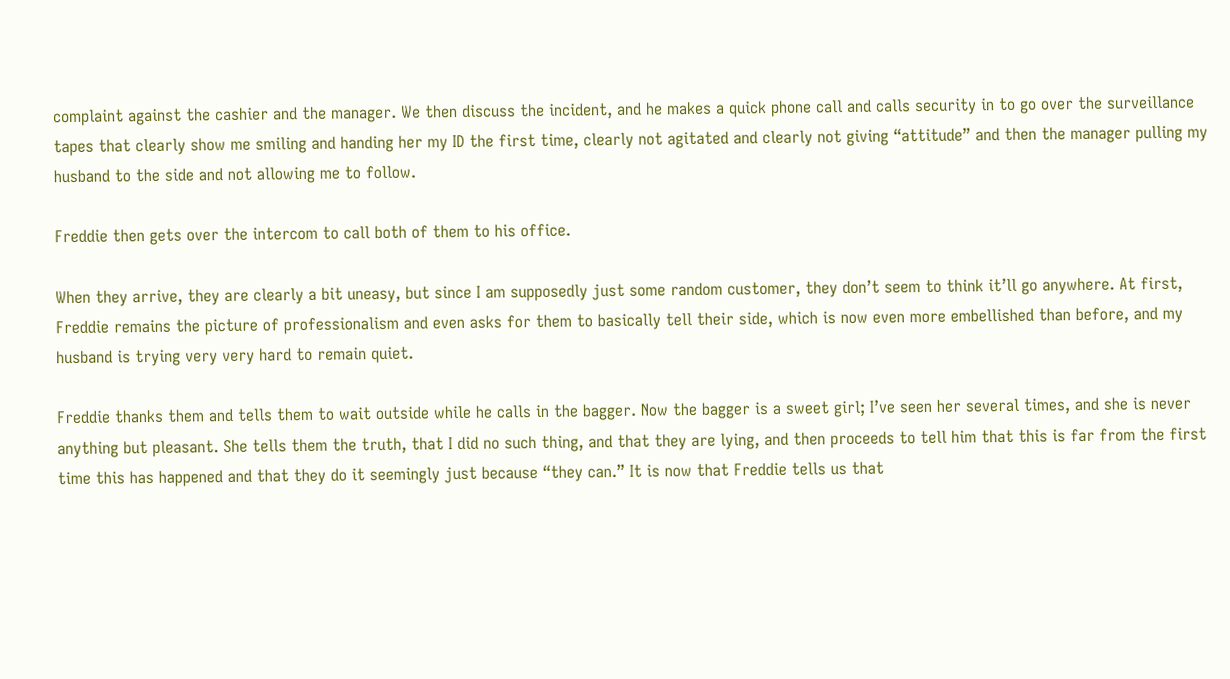complaint against the cashier and the manager. We then discuss the incident, and he makes a quick phone call and calls security in to go over the surveillance tapes that clearly show me smiling and handing her my ID the first time, clearly not agitated and clearly not giving “attitude” and then the manager pulling my husband to the side and not allowing me to follow.

Freddie then gets over the intercom to call both of them to his office.

When they arrive, they are clearly a bit uneasy, but since I am supposedly just some random customer, they don’t seem to think it’ll go anywhere. At first, Freddie remains the picture of professionalism and even asks for them to basically tell their side, which is now even more embellished than before, and my husband is trying very very hard to remain quiet.

Freddie thanks them and tells them to wait outside while he calls in the bagger. Now the bagger is a sweet girl; I’ve seen her several times, and she is never anything but pleasant. She tells them the truth, that I did no such thing, and that they are lying, and then proceeds to tell him that this is far from the first time this has happened and that they do it seemingly just because “they can.” It is now that Freddie tells us that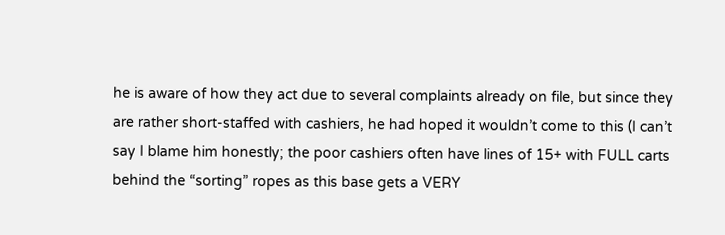he is aware of how they act due to several complaints already on file, but since they are rather short-staffed with cashiers, he had hoped it wouldn’t come to this (I can’t say I blame him honestly; the poor cashiers often have lines of 15+ with FULL carts behind the “sorting” ropes as this base gets a VERY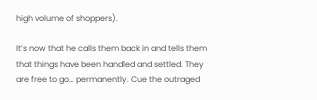high volume of shoppers).

It’s now that he calls them back in and tells them that things have been handled and settled. They are free to go… permanently. Cue the outraged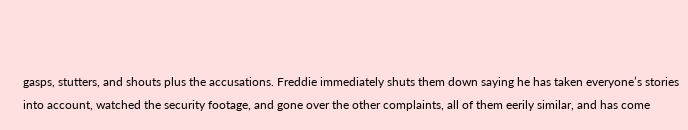gasps, stutters, and shouts plus the accusations. Freddie immediately shuts them down saying he has taken everyone’s stories into account, watched the security footage, and gone over the other complaints, all of them eerily similar, and has come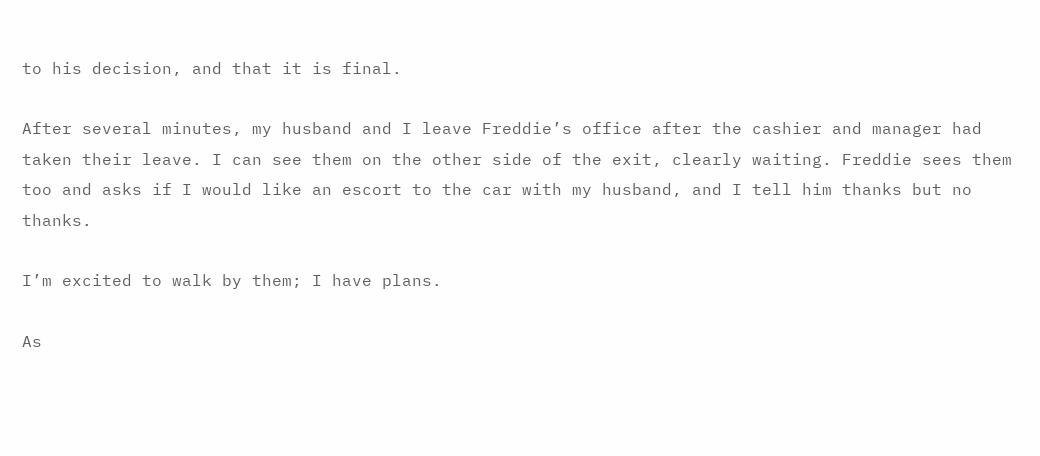to his decision, and that it is final.

After several minutes, my husband and I leave Freddie’s office after the cashier and manager had taken their leave. I can see them on the other side of the exit, clearly waiting. Freddie sees them too and asks if I would like an escort to the car with my husband, and I tell him thanks but no thanks.

I’m excited to walk by them; I have plans.

As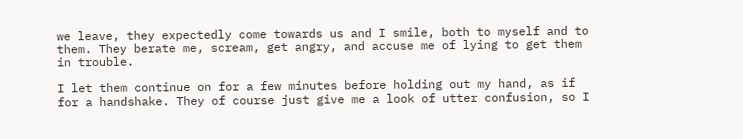we leave, they expectedly come towards us and I smile, both to myself and to them. They berate me, scream, get angry, and accuse me of lying to get them in trouble.

I let them continue on for a few minutes before holding out my hand, as if for a handshake. They of course just give me a look of utter confusion, so I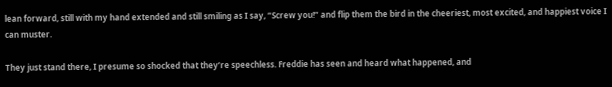lean forward, still with my hand extended and still smiling as I say, “Screw you!” and flip them the bird in the cheeriest, most excited, and happiest voice I can muster.

They just stand there, I presume so shocked that they’re speechless. Freddie has seen and heard what happened, and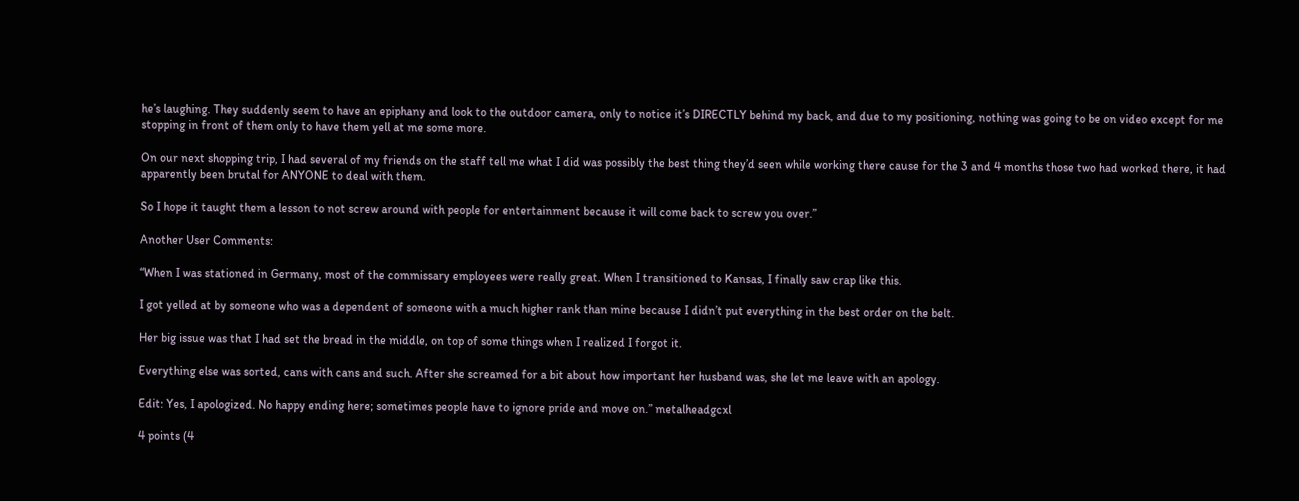he’s laughing. They suddenly seem to have an epiphany and look to the outdoor camera, only to notice it’s DIRECTLY behind my back, and due to my positioning, nothing was going to be on video except for me stopping in front of them only to have them yell at me some more.

On our next shopping trip, I had several of my friends on the staff tell me what I did was possibly the best thing they’d seen while working there cause for the 3 and 4 months those two had worked there, it had apparently been brutal for ANYONE to deal with them.

So I hope it taught them a lesson to not screw around with people for entertainment because it will come back to screw you over.”

Another User Comments:

“When I was stationed in Germany, most of the commissary employees were really great. When I transitioned to Kansas, I finally saw crap like this.

I got yelled at by someone who was a dependent of someone with a much higher rank than mine because I didn’t put everything in the best order on the belt.

Her big issue was that I had set the bread in the middle, on top of some things when I realized I forgot it.

Everything else was sorted, cans with cans and such. After she screamed for a bit about how important her husband was, she let me leave with an apology.

Edit: Yes, I apologized. No happy ending here; sometimes people have to ignore pride and move on.” metalheadgcxl

4 points (4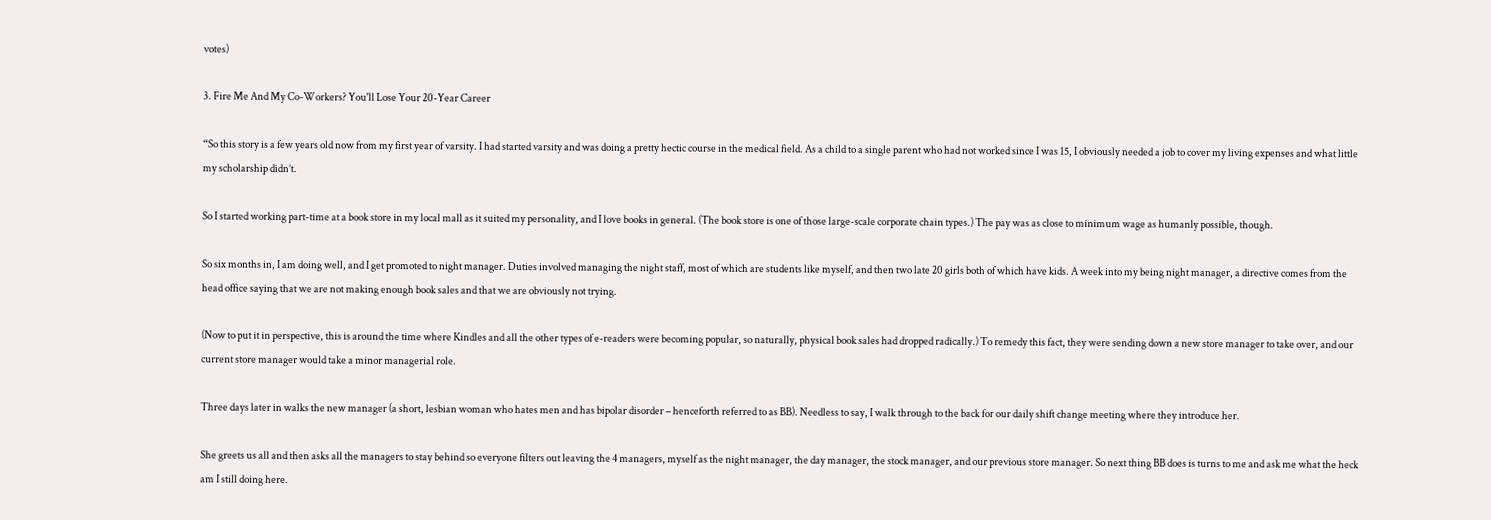votes)

3. Fire Me And My Co-Workers? You'll Lose Your 20-Year Career

“So this story is a few years old now from my first year of varsity. I had started varsity and was doing a pretty hectic course in the medical field. As a child to a single parent who had not worked since I was 15, I obviously needed a job to cover my living expenses and what little my scholarship didn’t.

So I started working part-time at a book store in my local mall as it suited my personality, and I love books in general. (The book store is one of those large-scale corporate chain types.) The pay was as close to minimum wage as humanly possible, though.

So six months in, I am doing well, and I get promoted to night manager. Duties involved managing the night staff, most of which are students like myself, and then two late 20 girls both of which have kids. A week into my being night manager, a directive comes from the head office saying that we are not making enough book sales and that we are obviously not trying.

(Now to put it in perspective, this is around the time where Kindles and all the other types of e-readers were becoming popular, so naturally, physical book sales had dropped radically.) To remedy this fact, they were sending down a new store manager to take over, and our current store manager would take a minor managerial role.

Three days later in walks the new manager (a short, lesbian woman who hates men and has bipolar disorder – henceforth referred to as BB). Needless to say, I walk through to the back for our daily shift change meeting where they introduce her.

She greets us all and then asks all the managers to stay behind so everyone filters out leaving the 4 managers, myself as the night manager, the day manager, the stock manager, and our previous store manager. So next thing BB does is turns to me and ask me what the heck am I still doing here.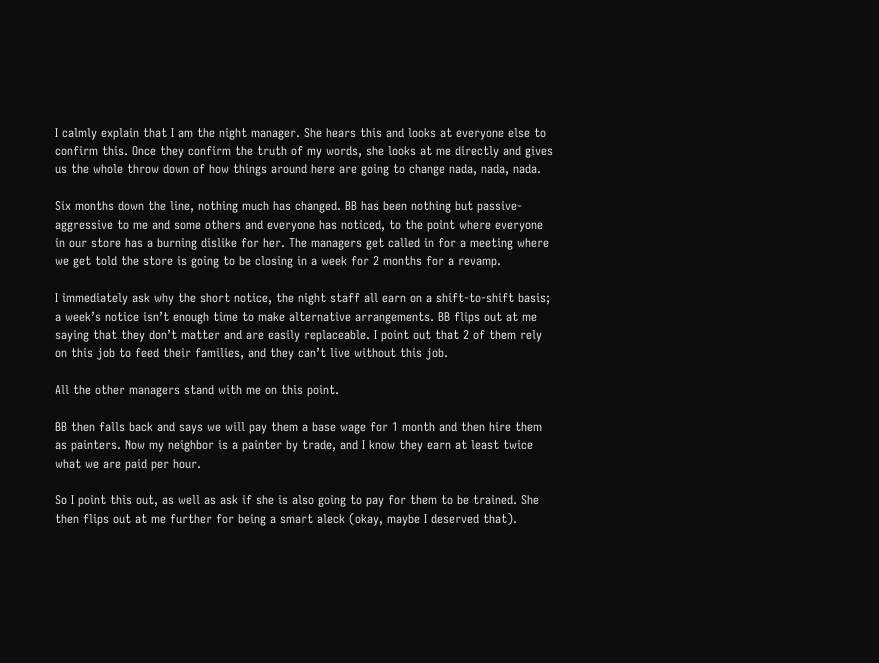I calmly explain that I am the night manager. She hears this and looks at everyone else to confirm this. Once they confirm the truth of my words, she looks at me directly and gives us the whole throw down of how things around here are going to change nada, nada, nada.

Six months down the line, nothing much has changed. BB has been nothing but passive-aggressive to me and some others and everyone has noticed, to the point where everyone in our store has a burning dislike for her. The managers get called in for a meeting where we get told the store is going to be closing in a week for 2 months for a revamp.

I immediately ask why the short notice, the night staff all earn on a shift-to-shift basis; a week’s notice isn’t enough time to make alternative arrangements. BB flips out at me saying that they don’t matter and are easily replaceable. I point out that 2 of them rely on this job to feed their families, and they can’t live without this job.

All the other managers stand with me on this point.

BB then falls back and says we will pay them a base wage for 1 month and then hire them as painters. Now my neighbor is a painter by trade, and I know they earn at least twice what we are paid per hour.

So I point this out, as well as ask if she is also going to pay for them to be trained. She then flips out at me further for being a smart aleck (okay, maybe I deserved that).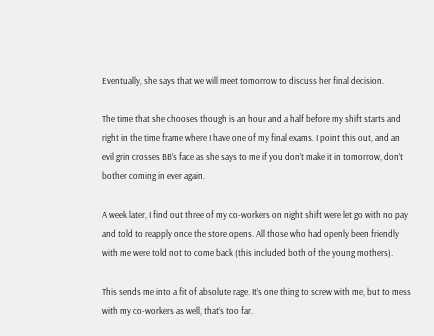Eventually, she says that we will meet tomorrow to discuss her final decision.

The time that she chooses though is an hour and a half before my shift starts and right in the time frame where I have one of my final exams. I point this out, and an evil grin crosses BB’s face as she says to me if you don’t make it in tomorrow, don’t bother coming in ever again.

A week later, I find out three of my co-workers on night shift were let go with no pay and told to reapply once the store opens. All those who had openly been friendly with me were told not to come back (this included both of the young mothers).

This sends me into a fit of absolute rage. It’s one thing to screw with me, but to mess with my co-workers as well, that’s too far.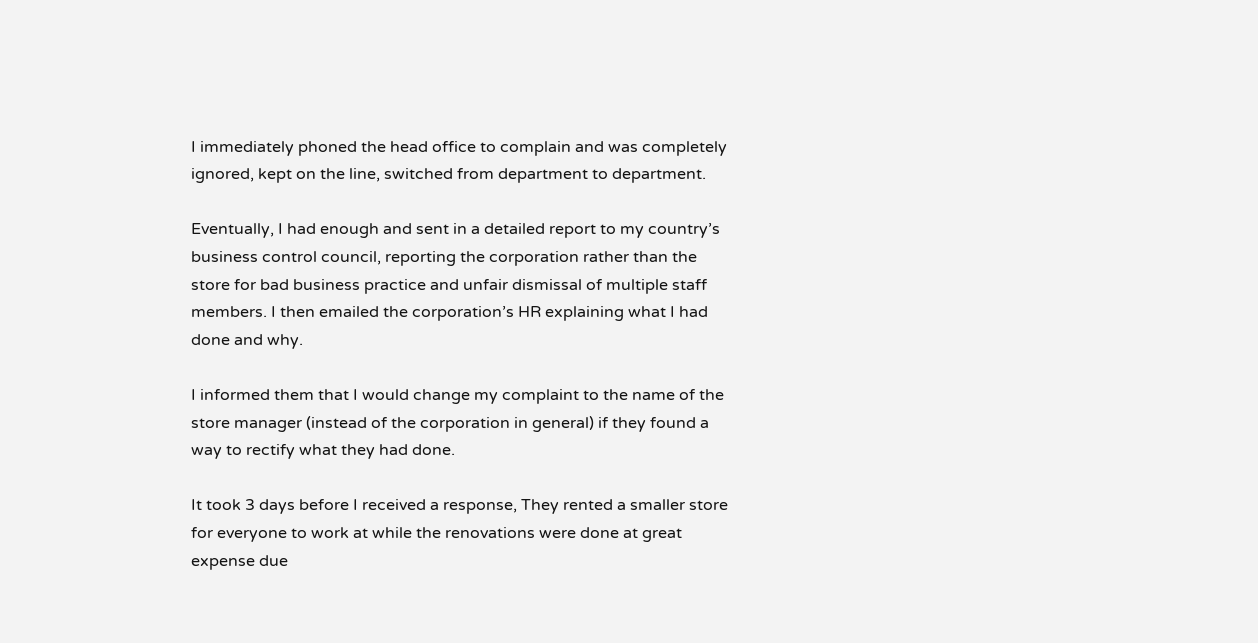I immediately phoned the head office to complain and was completely ignored, kept on the line, switched from department to department.

Eventually, I had enough and sent in a detailed report to my country’s business control council, reporting the corporation rather than the store for bad business practice and unfair dismissal of multiple staff members. I then emailed the corporation’s HR explaining what I had done and why.

I informed them that I would change my complaint to the name of the store manager (instead of the corporation in general) if they found a way to rectify what they had done.

It took 3 days before I received a response, They rented a smaller store for everyone to work at while the renovations were done at great expense due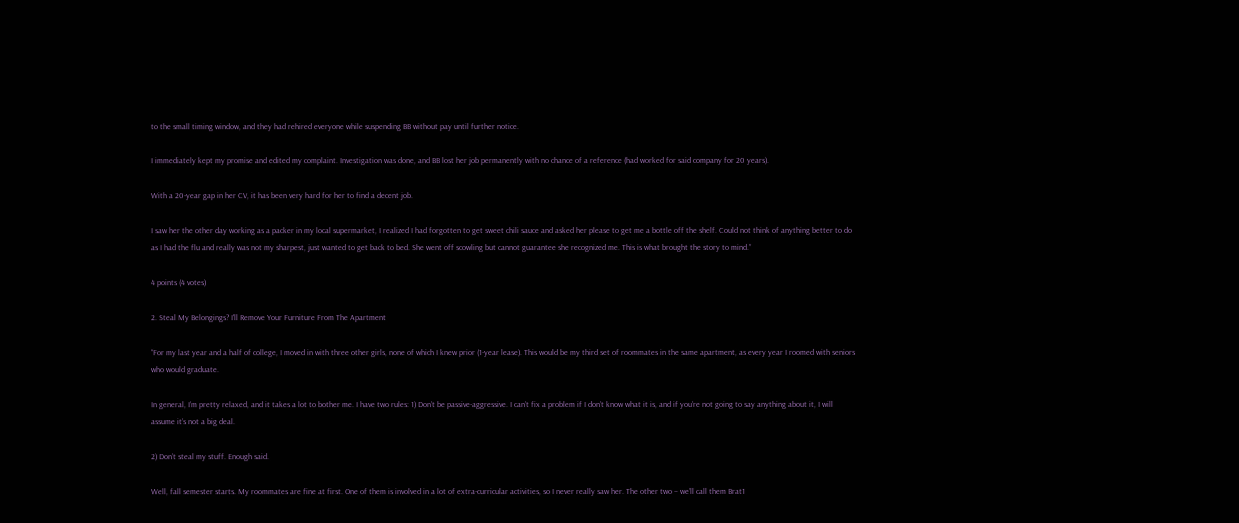to the small timing window, and they had rehired everyone while suspending BB without pay until further notice.

I immediately kept my promise and edited my complaint. Investigation was done, and BB lost her job permanently with no chance of a reference (had worked for said company for 20 years).

With a 20-year gap in her CV, it has been very hard for her to find a decent job.

I saw her the other day working as a packer in my local supermarket, I realized I had forgotten to get sweet chili sauce and asked her please to get me a bottle off the shelf. Could not think of anything better to do as I had the flu and really was not my sharpest, just wanted to get back to bed. She went off scowling but cannot guarantee she recognized me. This is what brought the story to mind.”

4 points (4 votes)

2. Steal My Belongings? I'll Remove Your Furniture From The Apartment

“For my last year and a half of college, I moved in with three other girls, none of which I knew prior (1-year lease). This would be my third set of roommates in the same apartment, as every year I roomed with seniors who would graduate.

In general, I’m pretty relaxed, and it takes a lot to bother me. I have two rules: 1) Don’t be passive-aggressive. I can’t fix a problem if I don’t know what it is, and if you’re not going to say anything about it, I will assume it’s not a big deal.

2) Don’t steal my stuff. Enough said.

Well, fall semester starts. My roommates are fine at first. One of them is involved in a lot of extra-curricular activities, so I never really saw her. The other two – we’ll call them Brat1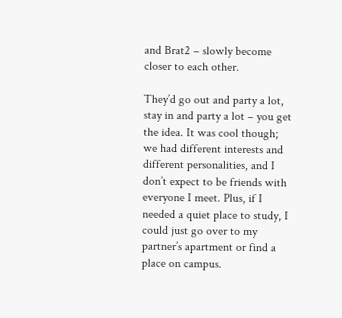and Brat2 – slowly become closer to each other.

They’d go out and party a lot, stay in and party a lot – you get the idea. It was cool though; we had different interests and different personalities, and I don’t expect to be friends with everyone I meet. Plus, if I needed a quiet place to study, I could just go over to my partner’s apartment or find a place on campus.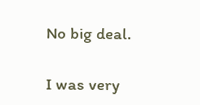No big deal.

I was very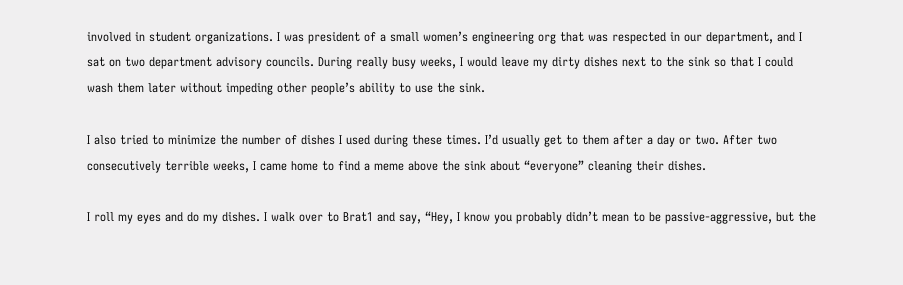involved in student organizations. I was president of a small women’s engineering org that was respected in our department, and I sat on two department advisory councils. During really busy weeks, I would leave my dirty dishes next to the sink so that I could wash them later without impeding other people’s ability to use the sink.

I also tried to minimize the number of dishes I used during these times. I’d usually get to them after a day or two. After two consecutively terrible weeks, I came home to find a meme above the sink about “everyone” cleaning their dishes.

I roll my eyes and do my dishes. I walk over to Brat1 and say, “Hey, I know you probably didn’t mean to be passive-aggressive, but the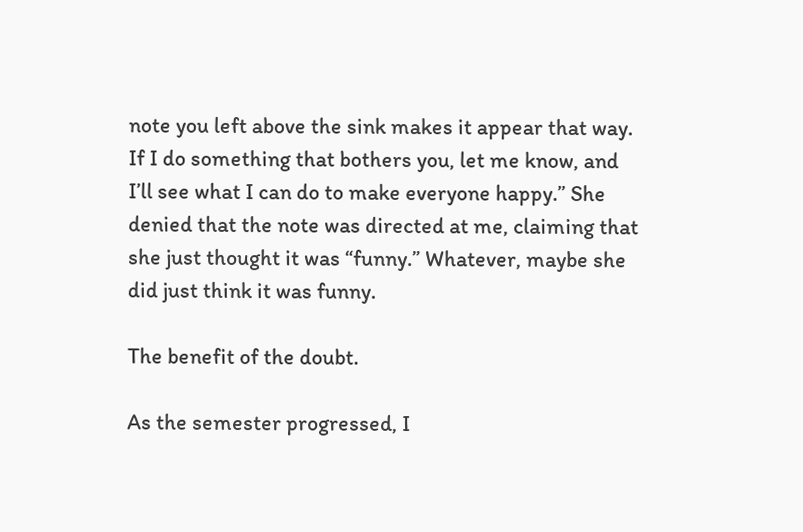note you left above the sink makes it appear that way. If I do something that bothers you, let me know, and I’ll see what I can do to make everyone happy.” She denied that the note was directed at me, claiming that she just thought it was “funny.” Whatever, maybe she did just think it was funny.

The benefit of the doubt.

As the semester progressed, I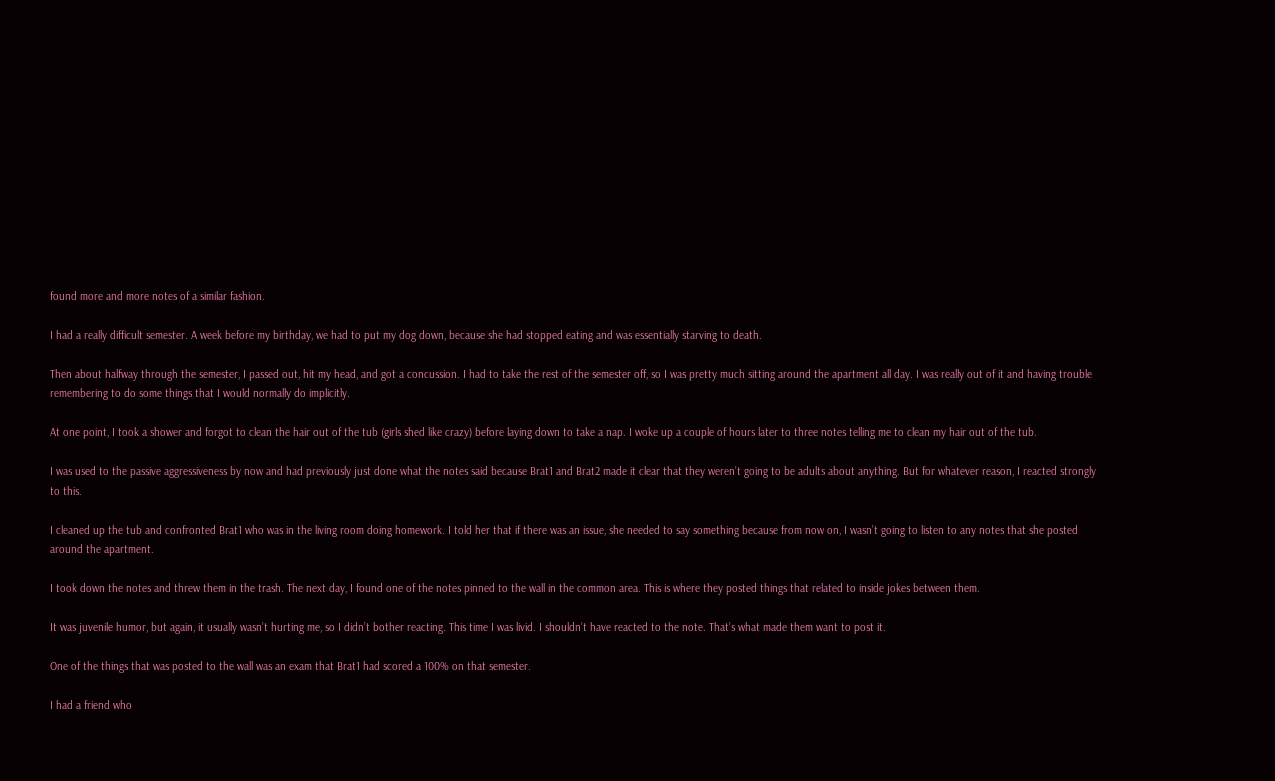found more and more notes of a similar fashion.

I had a really difficult semester. A week before my birthday, we had to put my dog down, because she had stopped eating and was essentially starving to death.

Then about halfway through the semester, I passed out, hit my head, and got a concussion. I had to take the rest of the semester off, so I was pretty much sitting around the apartment all day. I was really out of it and having trouble remembering to do some things that I would normally do implicitly.

At one point, I took a shower and forgot to clean the hair out of the tub (girls shed like crazy) before laying down to take a nap. I woke up a couple of hours later to three notes telling me to clean my hair out of the tub.

I was used to the passive aggressiveness by now and had previously just done what the notes said because Brat1 and Brat2 made it clear that they weren’t going to be adults about anything. But for whatever reason, I reacted strongly to this.

I cleaned up the tub and confronted Brat1 who was in the living room doing homework. I told her that if there was an issue, she needed to say something because from now on, I wasn’t going to listen to any notes that she posted around the apartment.

I took down the notes and threw them in the trash. The next day, I found one of the notes pinned to the wall in the common area. This is where they posted things that related to inside jokes between them.

It was juvenile humor, but again, it usually wasn’t hurting me, so I didn’t bother reacting. This time I was livid. I shouldn’t have reacted to the note. That’s what made them want to post it.

One of the things that was posted to the wall was an exam that Brat1 had scored a 100% on that semester.

I had a friend who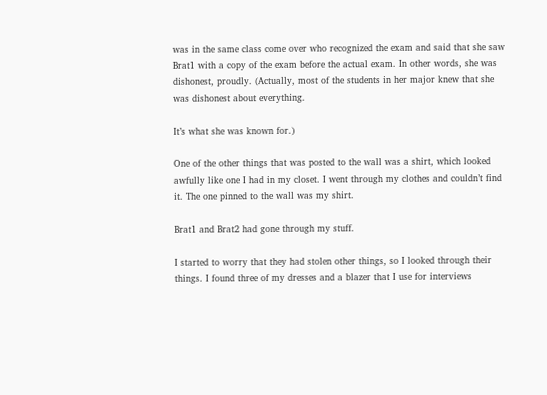was in the same class come over who recognized the exam and said that she saw Brat1 with a copy of the exam before the actual exam. In other words, she was dishonest, proudly. (Actually, most of the students in her major knew that she was dishonest about everything.

It’s what she was known for.)

One of the other things that was posted to the wall was a shirt, which looked awfully like one I had in my closet. I went through my clothes and couldn’t find it. The one pinned to the wall was my shirt.

Brat1 and Brat2 had gone through my stuff.

I started to worry that they had stolen other things, so I looked through their things. I found three of my dresses and a blazer that I use for interviews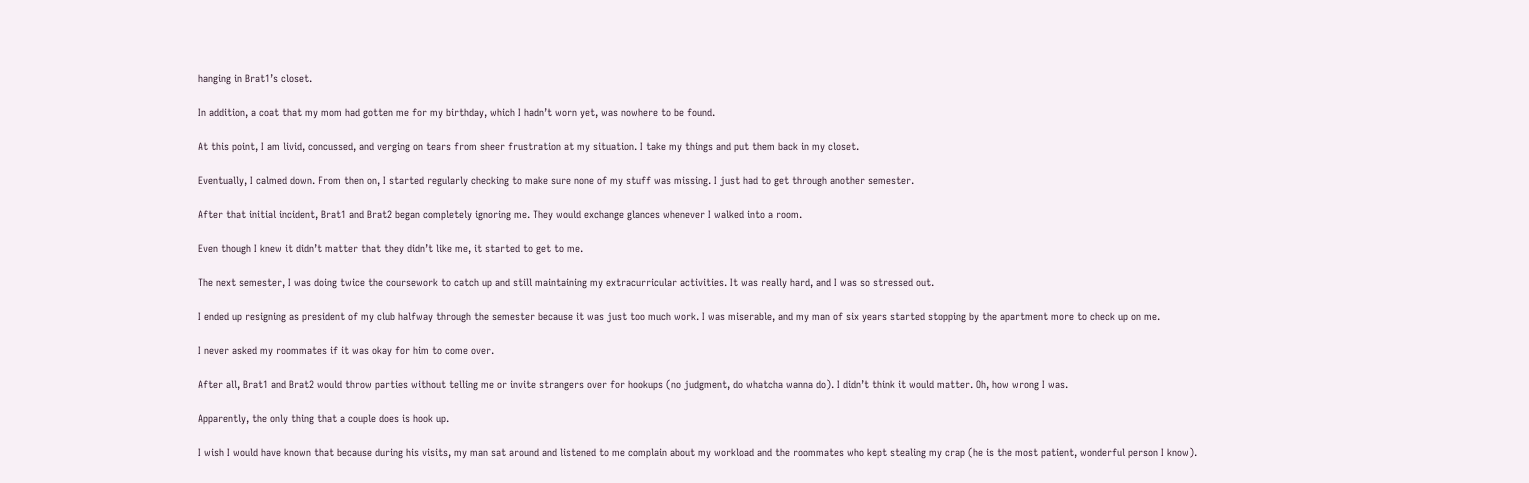hanging in Brat1’s closet.

In addition, a coat that my mom had gotten me for my birthday, which I hadn’t worn yet, was nowhere to be found.

At this point, I am livid, concussed, and verging on tears from sheer frustration at my situation. I take my things and put them back in my closet.

Eventually, I calmed down. From then on, I started regularly checking to make sure none of my stuff was missing. I just had to get through another semester.

After that initial incident, Brat1 and Brat2 began completely ignoring me. They would exchange glances whenever I walked into a room.

Even though I knew it didn’t matter that they didn’t like me, it started to get to me.

The next semester, I was doing twice the coursework to catch up and still maintaining my extracurricular activities. It was really hard, and I was so stressed out.

I ended up resigning as president of my club halfway through the semester because it was just too much work. I was miserable, and my man of six years started stopping by the apartment more to check up on me.

I never asked my roommates if it was okay for him to come over.

After all, Brat1 and Brat2 would throw parties without telling me or invite strangers over for hookups (no judgment, do whatcha wanna do). I didn’t think it would matter. Oh, how wrong I was.

Apparently, the only thing that a couple does is hook up.

I wish I would have known that because during his visits, my man sat around and listened to me complain about my workload and the roommates who kept stealing my crap (he is the most patient, wonderful person I know).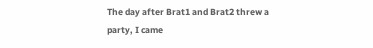The day after Brat1 and Brat2 threw a party, I came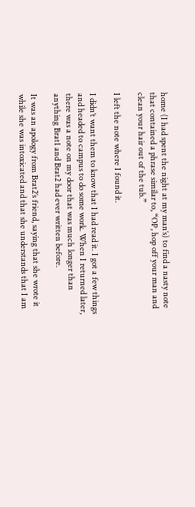home (I had spent the night at my man’s) to find a nasty note that contained a phrase similar to, “OP, hop off your man and clean your hair out of the tub.”

I left the note where I found it.

I didn’t want them to know that I had read it. I got a few things and headed to campus to do some work. When I returned later, there was a note on my door that was much longer than anything Brat1 and Brat2 had ever written before.

It was an apology from Brat2’s friend, saying that she wrote it while she was intoxicated and that she understands that I am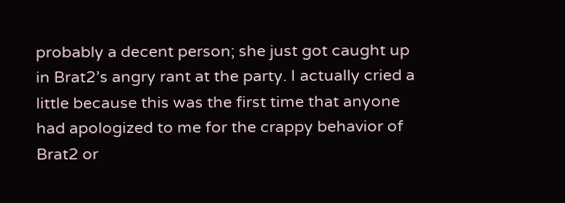probably a decent person; she just got caught up in Brat2’s angry rant at the party. I actually cried a little because this was the first time that anyone had apologized to me for the crappy behavior of Brat2 or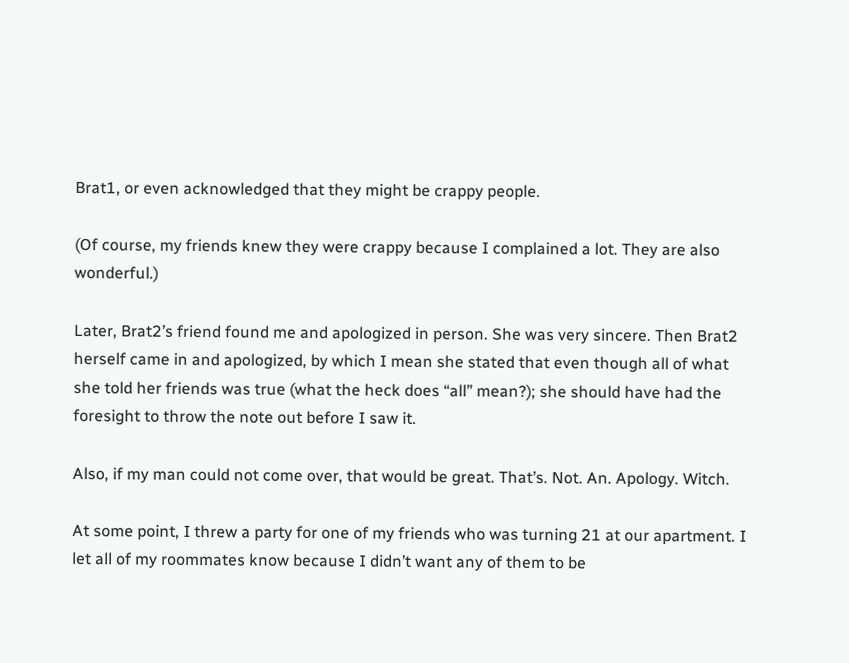Brat1, or even acknowledged that they might be crappy people.

(Of course, my friends knew they were crappy because I complained a lot. They are also wonderful.)

Later, Brat2’s friend found me and apologized in person. She was very sincere. Then Brat2 herself came in and apologized, by which I mean she stated that even though all of what she told her friends was true (what the heck does “all” mean?); she should have had the foresight to throw the note out before I saw it.

Also, if my man could not come over, that would be great. That’s. Not. An. Apology. Witch.

At some point, I threw a party for one of my friends who was turning 21 at our apartment. I let all of my roommates know because I didn’t want any of them to be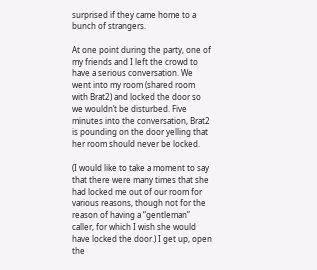surprised if they came home to a bunch of strangers.

At one point during the party, one of my friends and I left the crowd to have a serious conversation. We went into my room (shared room with Brat2) and locked the door so we wouldn’t be disturbed. Five minutes into the conversation, Brat2 is pounding on the door yelling that her room should never be locked.

(I would like to take a moment to say that there were many times that she had locked me out of our room for various reasons, though not for the reason of having a “gentleman” caller, for which I wish she would have locked the door.) I get up, open the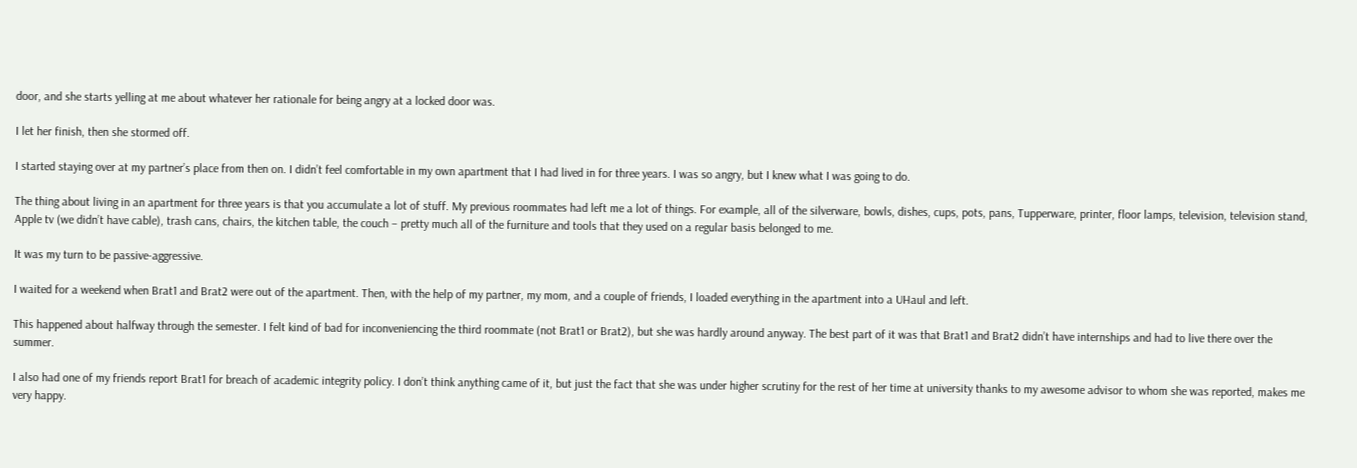door, and she starts yelling at me about whatever her rationale for being angry at a locked door was.

I let her finish, then she stormed off.

I started staying over at my partner’s place from then on. I didn’t feel comfortable in my own apartment that I had lived in for three years. I was so angry, but I knew what I was going to do.

The thing about living in an apartment for three years is that you accumulate a lot of stuff. My previous roommates had left me a lot of things. For example, all of the silverware, bowls, dishes, cups, pots, pans, Tupperware, printer, floor lamps, television, television stand, Apple tv (we didn’t have cable), trash cans, chairs, the kitchen table, the couch – pretty much all of the furniture and tools that they used on a regular basis belonged to me.

It was my turn to be passive-aggressive.

I waited for a weekend when Brat1 and Brat2 were out of the apartment. Then, with the help of my partner, my mom, and a couple of friends, I loaded everything in the apartment into a UHaul and left.

This happened about halfway through the semester. I felt kind of bad for inconveniencing the third roommate (not Brat1 or Brat2), but she was hardly around anyway. The best part of it was that Brat1 and Brat2 didn’t have internships and had to live there over the summer.

I also had one of my friends report Brat1 for breach of academic integrity policy. I don’t think anything came of it, but just the fact that she was under higher scrutiny for the rest of her time at university thanks to my awesome advisor to whom she was reported, makes me very happy.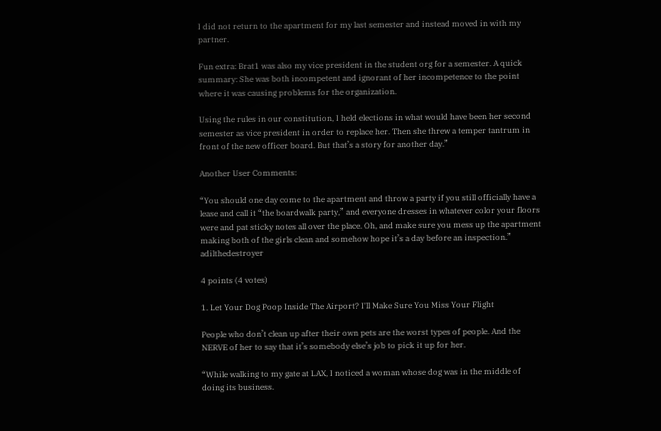I did not return to the apartment for my last semester and instead moved in with my partner.

Fun extra: Brat1 was also my vice president in the student org for a semester. A quick summary: She was both incompetent and ignorant of her incompetence to the point where it was causing problems for the organization.

Using the rules in our constitution, I held elections in what would have been her second semester as vice president in order to replace her. Then she threw a temper tantrum in front of the new officer board. But that’s a story for another day.”

Another User Comments:

“You should one day come to the apartment and throw a party if you still officially have a lease and call it “the boardwalk party,” and everyone dresses in whatever color your floors were and pat sticky notes all over the place. Oh, and make sure you mess up the apartment making both of the girls clean and somehow hope it’s a day before an inspection.” adilthedestroyer

4 points (4 votes)

1. Let Your Dog Poop Inside The Airport? I'll Make Sure You Miss Your Flight

People who don’t clean up after their own pets are the worst types of people. And the NERVE of her to say that it’s somebody else’s job to pick it up for her.

“While walking to my gate at LAX, I noticed a woman whose dog was in the middle of doing its business.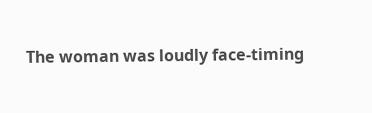The woman was loudly face-timing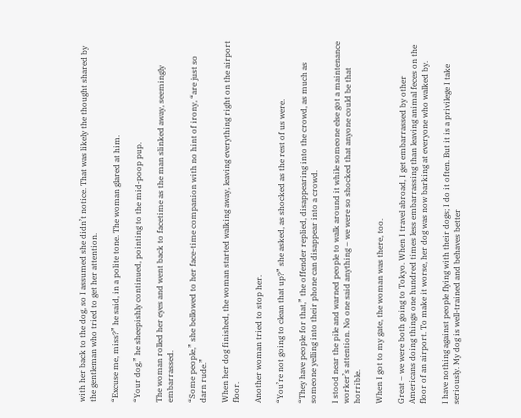with her back to the dog, so I assumed she didn’t notice. That was likely the thought shared by the gentleman who tried to get her attention.

“Excuse me, miss?” he said, in a polite tone. The woman glared at him.

“Your dog,” he sheepishly continued, pointing to the mid-poop pup.

The woman rolled her eyes and went back to facetime as the man slinked away, seemingly embarrassed.

“Some people,” she bellowed to her face-time companion with no hint of irony, “are just so darn rude.”

When her dog finished, the woman started walking away, leaving everything right on the airport floor.

Another woman tried to stop her.

“You’re not going to clean that up?” she asked, as shocked as the rest of us were.

“They have people for that,” the offender replied, disappearing into the crowd, as much as someone yelling into their phone can disappear into a crowd.

I stood near the pile and warned people to walk around it while someone else got a maintenance worker’s attention. No one said anything – we were so shocked that anyone could be that horrible.

When I got to my gate, the woman was there, too.

Great – we were both going to Tokyo. When I travel abroad, I get embarrassed by other Americans doing things one hundred times less embarrassing than leaving animal feces on the floor of an airport. To make it worse, her dog was now barking at everyone who walked by.

I have nothing against people flying with their dogs; I do it often. But it is a privilege I take seriously. My dog is well-trained and behaves better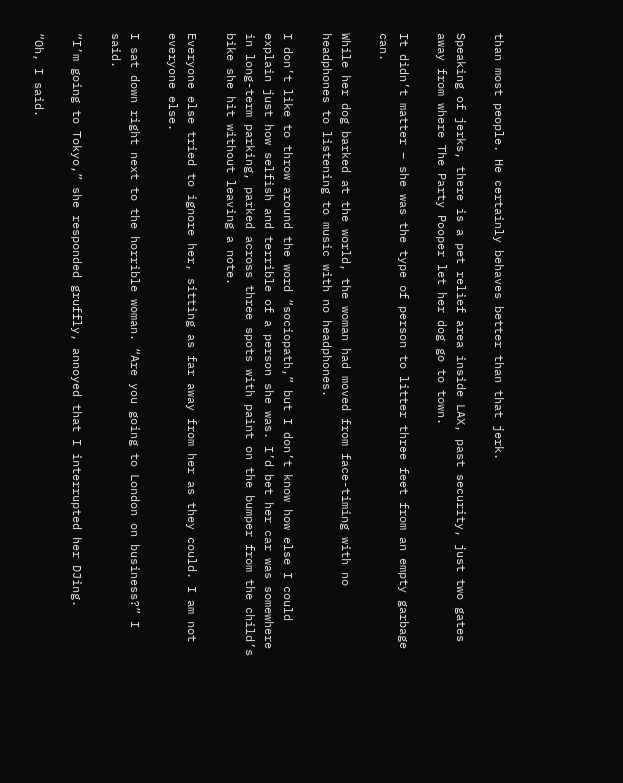than most people. He certainly behaves better than that jerk.

Speaking of jerks, there is a pet relief area inside LAX, past security, just two gates away from where The Party Pooper let her dog go to town.

It didn’t matter – she was the type of person to litter three feet from an empty garbage can.

While her dog barked at the world, the woman had moved from face-timing with no headphones to listening to music with no headphones.

I don’t like to throw around the word “sociopath,” but I don’t know how else I could explain just how selfish and terrible of a person she was. I’d bet her car was somewhere in long-term parking, parked across three spots with paint on the bumper from the child’s bike she hit without leaving a note.

Everyone else tried to ignore her, sitting as far away from her as they could. I am not everyone else.

I sat down right next to the horrible woman. “Are you going to London on business?” I said.

“I’m going to Tokyo,” she responded gruffly, annoyed that I interrupted her DJing.

“Oh, I said.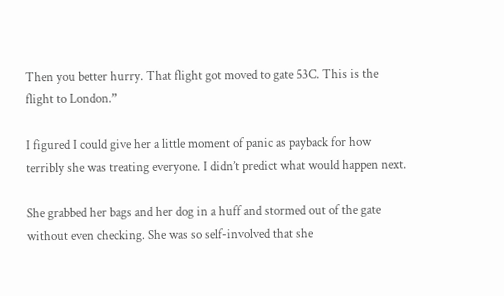Then you better hurry. That flight got moved to gate 53C. This is the flight to London.”

I figured I could give her a little moment of panic as payback for how terribly she was treating everyone. I didn’t predict what would happen next.

She grabbed her bags and her dog in a huff and stormed out of the gate without even checking. She was so self-involved that she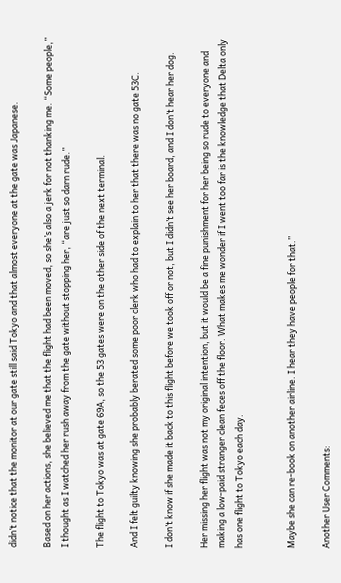didn’t notice that the monitor at our gate still said Tokyo and that almost everyone at the gate was Japanese.

Based on her actions, she believed me that the flight had been moved, so she’s also a jerk for not thanking me. “Some people,” I thought as I watched her rush away from the gate without stopping her, “are just so darn rude.”

The flight to Tokyo was at gate 69A, so the 53 gates were on the other side of the next terminal.

And I felt guilty knowing she probably berated some poor clerk who had to explain to her that there was no gate 53C.

I don’t know if she made it back to this flight before we took off or not, but I didn’t see her board, and I don’t hear her dog.

Her missing her flight was not my original intention, but it would be a fine punishment for her being so rude to everyone and making a low-paid stranger clean feces off the floor. What makes me wonder if I went too far is the knowledge that Delta only has one flight to Tokyo each day.


Maybe she can re-book on another airline. I hear they have people for that.”

Another User Comments: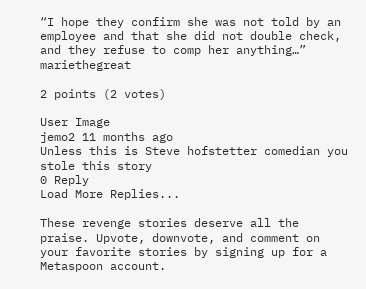“I hope they confirm she was not told by an employee and that she did not double check, and they refuse to comp her anything…” mariethegreat

2 points (2 votes)

User Image
jemo2 11 months ago
Unless this is Steve hofstetter comedian you stole this story
0 Reply
Load More Replies...

These revenge stories deserve all the praise. Upvote, downvote, and comment on your favorite stories by signing up for a Metaspoon account.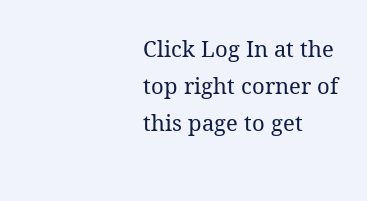Click Log In at the top right corner of this page to get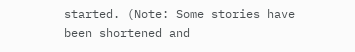started. (Note: Some stories have been shortened and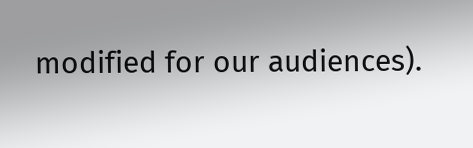modified for our audiences).